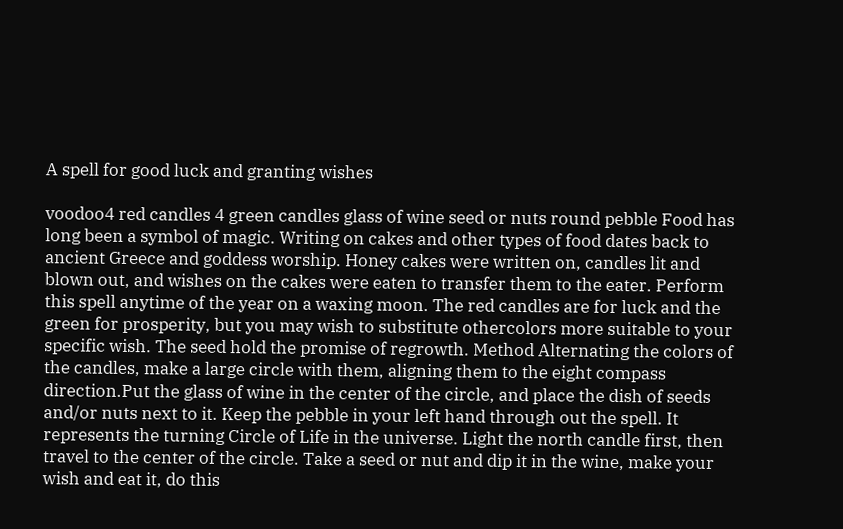A spell for good luck and granting wishes

voodoo4 red candles 4 green candles glass of wine seed or nuts round pebble Food has long been a symbol of magic. Writing on cakes and other types of food dates back to ancient Greece and goddess worship. Honey cakes were written on, candles lit and blown out, and wishes on the cakes were eaten to transfer them to the eater. Perform this spell anytime of the year on a waxing moon. The red candles are for luck and the green for prosperity, but you may wish to substitute othercolors more suitable to your specific wish. The seed hold the promise of regrowth. Method Alternating the colors of the candles, make a large circle with them, aligning them to the eight compass direction.Put the glass of wine in the center of the circle, and place the dish of seeds and/or nuts next to it. Keep the pebble in your left hand through out the spell. It represents the turning Circle of Life in the universe. Light the north candle first, then travel to the center of the circle. Take a seed or nut and dip it in the wine, make your wish and eat it, do this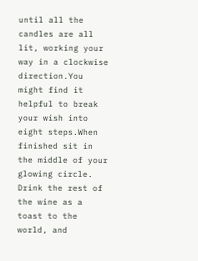until all the candles are all lit, working your way in a clockwise direction.You might find it helpful to break your wish into eight steps.When finished sit in the middle of your glowing circle.
Drink the rest of the wine as a toast to the world, and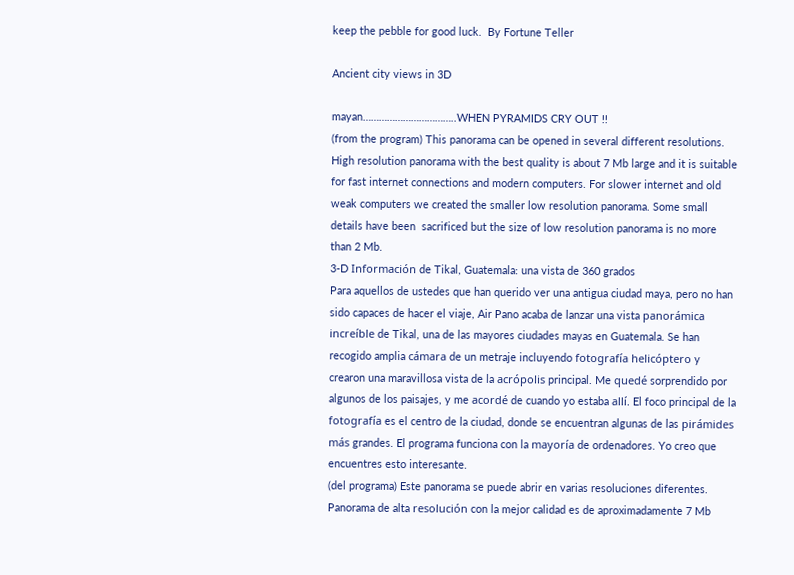keep the pebble for good luck.  By Fortune Teller

Ancient city views in 3D

mayan……………………………..WHEN PYRAMIDS CRY OUT !!
(from the program) This panorama can be opened in several different resolutions. High resolution panorama with the best quality is about 7 Mb large and it is suitable for fast internet connections and modern computers. For slower internet and old weak computers we created the smaller low resolution panorama. Some small details have been  sacrificed but the size of low resolution panorama is no more than 2 Mb.
3-D Información de Tikal, Guatemala: una vista de 360 grados
Para aquellos de ustedes que han querido ver una antigua ciudad maya, pero no han sido capaces de hacer el viaje, Air Pano acaba de lanzar una vista panorámica increíble de Tikal, una de las mayores ciudades mayas en Guatemala. Se han recogido amplia cámara de un metraje incluyendo fotografía helicóptero y crearon una maravillosa vista de la acrópolis principal. Me quedé sorprendido por algunos de los paisajes, y me acordé de cuando yo estaba allí. El foco principal de la fotografía es el centro de la ciudad, donde se encuentran algunas de las pirámides más grandes. El programa funciona con la mayoría de ordenadores. Yo creo que encuentres esto interesante.
(del programa) Este panorama se puede abrir en varias resoluciones diferentes. Panorama de alta resolución con la mejor calidad es de aproximadamente 7 Mb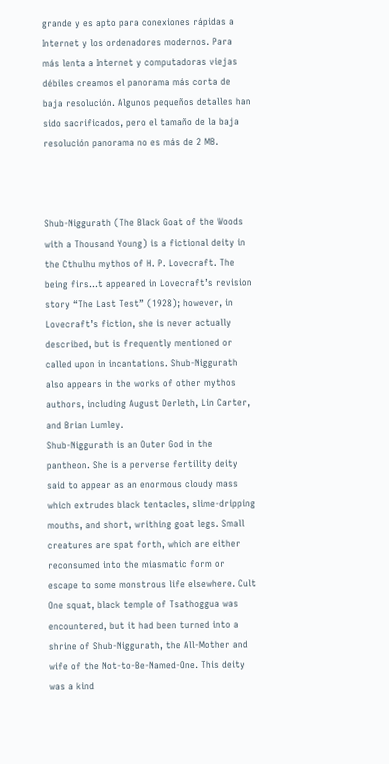grande y es apto para conexiones rápidas a Internet y los ordenadores modernos. Para más lenta a Internet y computadoras viejas débiles creamos el panorama más corta de baja resolución. Algunos pequeños detalles han sido sacrificados, pero el tamaño de la baja resolución panorama no es más de 2 MB.



Shub-Niggurath (The Black Goat of the Woods with a Thousand Young) is a fictional deity in the Cthulhu mythos of H. P. Lovecraft. The being firs…t appeared in Lovecraft’s revision story “The Last Test” (1928); however, in Lovecraft’s fiction, she is never actually described, but is frequently mentioned or called upon in incantations. Shub-Niggurath also appears in the works of other mythos authors, including August Derleth, Lin Carter, and Brian Lumley.
Shub-Niggurath is an Outer God in the pantheon. She is a perverse fertility deity said to appear as an enormous cloudy mass which extrudes black tentacles, slime-dripping mouths, and short, writhing goat legs. Small creatures are spat forth, which are either reconsumed into the miasmatic form or escape to some monstrous life elsewhere. Cult
One squat, black temple of Tsathoggua was encountered, but it had been turned into a shrine of Shub-Niggurath, the All-Mother and wife of the Not-to-Be-Named-One. This deity was a kind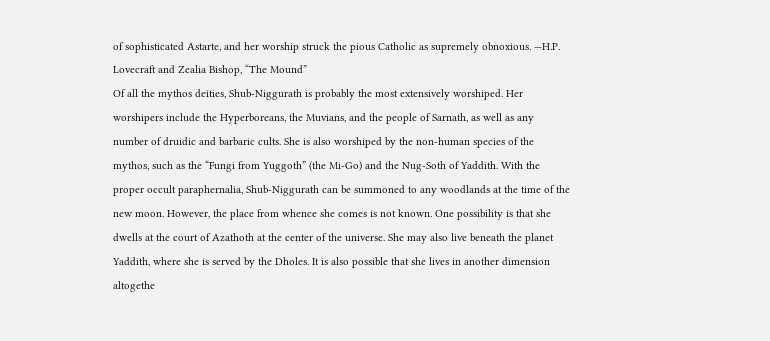of sophisticated Astarte, and her worship struck the pious Catholic as supremely obnoxious. —H.P. Lovecraft and Zealia Bishop, “The Mound”
Of all the mythos deities, Shub-Niggurath is probably the most extensively worshiped. Her worshipers include the Hyperboreans, the Muvians, and the people of Sarnath, as well as any number of druidic and barbaric cults. She is also worshiped by the non-human species of the mythos, such as the “Fungi from Yuggoth” (the Mi-Go) and the Nug-Soth of Yaddith. With the proper occult paraphernalia, Shub-Niggurath can be summoned to any woodlands at the time of the new moon. However, the place from whence she comes is not known. One possibility is that she dwells at the court of Azathoth at the center of the universe. She may also live beneath the planet Yaddith, where she is served by the Dholes. It is also possible that she lives in another dimension altogethe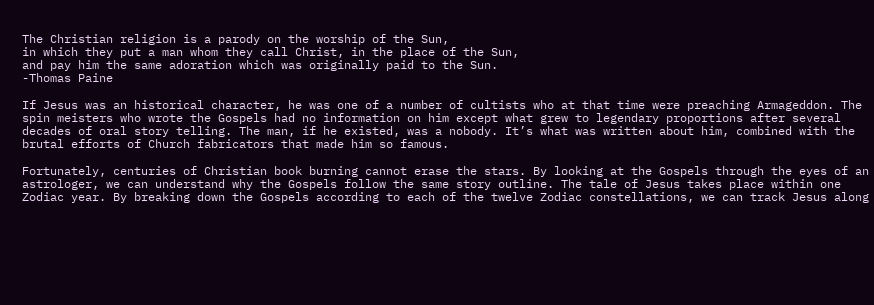The Christian religion is a parody on the worship of the Sun,
in which they put a man whom they call Christ, in the place of the Sun,
and pay him the same adoration which was originally paid to the Sun.
-Thomas Paine

If Jesus was an historical character, he was one of a number of cultists who at that time were preaching Armageddon. The spin meisters who wrote the Gospels had no information on him except what grew to legendary proportions after several decades of oral story telling. The man, if he existed, was a nobody. It’s what was written about him, combined with the brutal efforts of Church fabricators that made him so famous.

Fortunately, centuries of Christian book burning cannot erase the stars. By looking at the Gospels through the eyes of an astrologer, we can understand why the Gospels follow the same story outline. The tale of Jesus takes place within one Zodiac year. By breaking down the Gospels according to each of the twelve Zodiac constellations, we can track Jesus along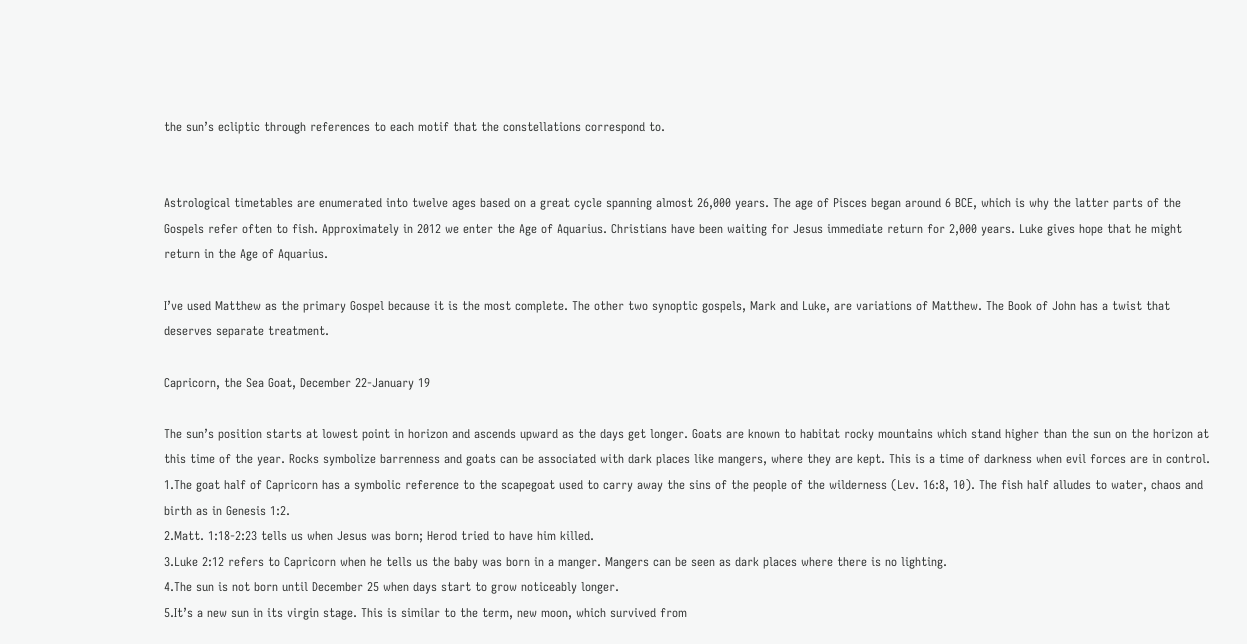the sun’s ecliptic through references to each motif that the constellations correspond to.


Astrological timetables are enumerated into twelve ages based on a great cycle spanning almost 26,000 years. The age of Pisces began around 6 BCE, which is why the latter parts of the Gospels refer often to fish. Approximately in 2012 we enter the Age of Aquarius. Christians have been waiting for Jesus immediate return for 2,000 years. Luke gives hope that he might return in the Age of Aquarius.

I’ve used Matthew as the primary Gospel because it is the most complete. The other two synoptic gospels, Mark and Luke, are variations of Matthew. The Book of John has a twist that deserves separate treatment.

Capricorn, the Sea Goat, December 22-January 19

The sun’s position starts at lowest point in horizon and ascends upward as the days get longer. Goats are known to habitat rocky mountains which stand higher than the sun on the horizon at this time of the year. Rocks symbolize barrenness and goats can be associated with dark places like mangers, where they are kept. This is a time of darkness when evil forces are in control.
1.The goat half of Capricorn has a symbolic reference to the scapegoat used to carry away the sins of the people of the wilderness (Lev. 16:8, 10). The fish half alludes to water, chaos and birth as in Genesis 1:2.
2.Matt. 1:18-2:23 tells us when Jesus was born; Herod tried to have him killed.
3.Luke 2:12 refers to Capricorn when he tells us the baby was born in a manger. Mangers can be seen as dark places where there is no lighting.
4.The sun is not born until December 25 when days start to grow noticeably longer.
5.It’s a new sun in its virgin stage. This is similar to the term, new moon, which survived from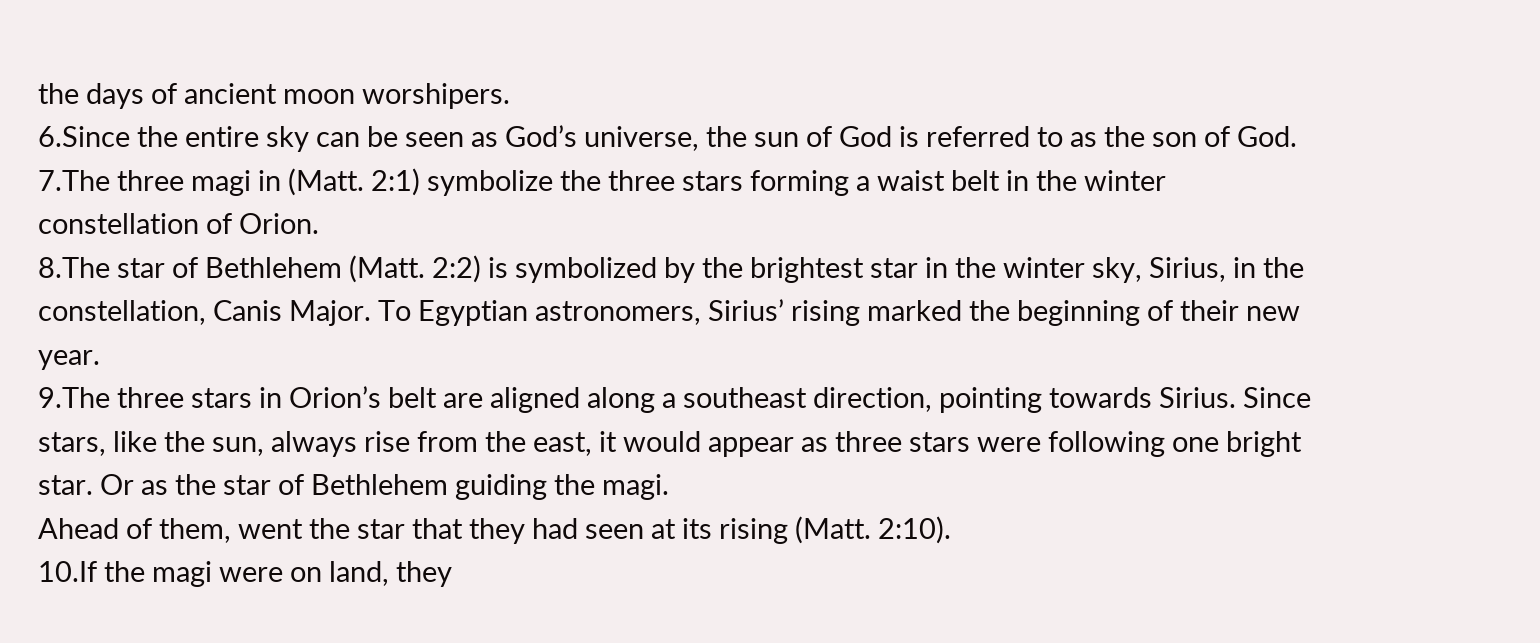the days of ancient moon worshipers.
6.Since the entire sky can be seen as God’s universe, the sun of God is referred to as the son of God.
7.The three magi in (Matt. 2:1) symbolize the three stars forming a waist belt in the winter constellation of Orion.
8.The star of Bethlehem (Matt. 2:2) is symbolized by the brightest star in the winter sky, Sirius, in the constellation, Canis Major. To Egyptian astronomers, Sirius’ rising marked the beginning of their new year.
9.The three stars in Orion’s belt are aligned along a southeast direction, pointing towards Sirius. Since stars, like the sun, always rise from the east, it would appear as three stars were following one bright star. Or as the star of Bethlehem guiding the magi.
Ahead of them, went the star that they had seen at its rising (Matt. 2:10).
10.If the magi were on land, they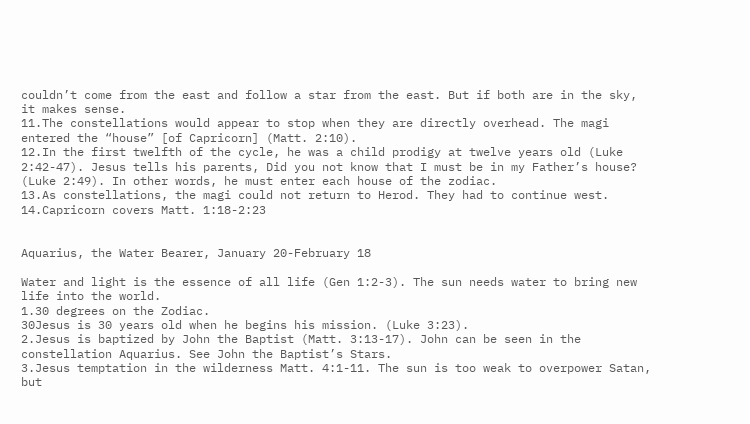couldn’t come from the east and follow a star from the east. But if both are in the sky, it makes sense.
11.The constellations would appear to stop when they are directly overhead. The magi entered the “house” [of Capricorn] (Matt. 2:10).
12.In the first twelfth of the cycle, he was a child prodigy at twelve years old (Luke 2:42-47). Jesus tells his parents, Did you not know that I must be in my Father’s house? (Luke 2:49). In other words, he must enter each house of the zodiac.
13.As constellations, the magi could not return to Herod. They had to continue west.
14.Capricorn covers Matt. 1:18-2:23


Aquarius, the Water Bearer, January 20-February 18

Water and light is the essence of all life (Gen 1:2-3). The sun needs water to bring new life into the world.
1.30 degrees on the Zodiac.
30Jesus is 30 years old when he begins his mission. (Luke 3:23).
2.Jesus is baptized by John the Baptist (Matt. 3:13-17). John can be seen in the constellation Aquarius. See John the Baptist’s Stars.
3.Jesus temptation in the wilderness Matt. 4:1-11. The sun is too weak to overpower Satan, but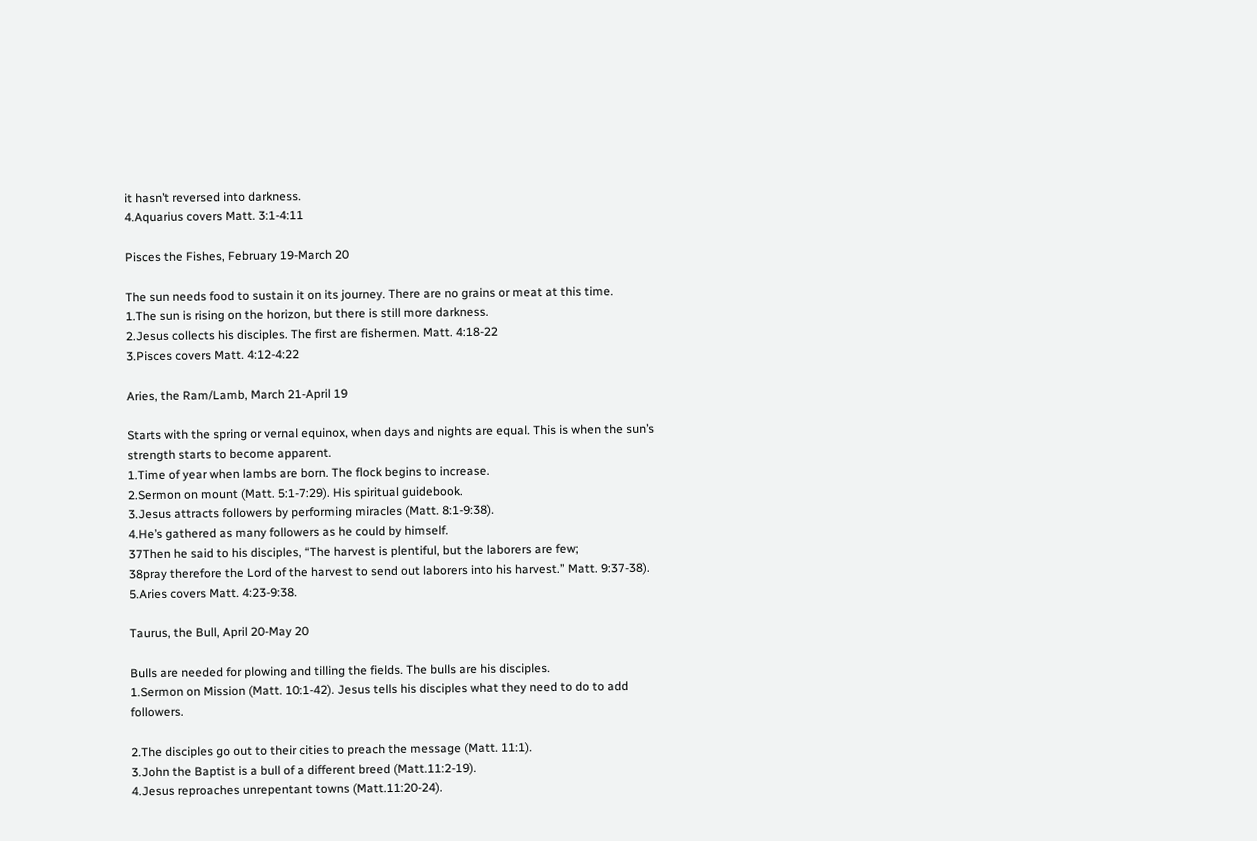it hasn’t reversed into darkness.
4.Aquarius covers Matt. 3:1-4:11

Pisces the Fishes, February 19-March 20

The sun needs food to sustain it on its journey. There are no grains or meat at this time.
1.The sun is rising on the horizon, but there is still more darkness.
2.Jesus collects his disciples. The first are fishermen. Matt. 4:18-22
3.Pisces covers Matt. 4:12-4:22

Aries, the Ram/Lamb, March 21-April 19

Starts with the spring or vernal equinox, when days and nights are equal. This is when the sun’s strength starts to become apparent.
1.Time of year when lambs are born. The flock begins to increase.
2.Sermon on mount (Matt. 5:1-7:29). His spiritual guidebook.
3.Jesus attracts followers by performing miracles (Matt. 8:1-9:38).
4.He’s gathered as many followers as he could by himself.
37Then he said to his disciples, “The harvest is plentiful, but the laborers are few;
38pray therefore the Lord of the harvest to send out laborers into his harvest.” Matt. 9:37-38).
5.Aries covers Matt. 4:23-9:38.

Taurus, the Bull, April 20-May 20

Bulls are needed for plowing and tilling the fields. The bulls are his disciples.
1.Sermon on Mission (Matt. 10:1-42). Jesus tells his disciples what they need to do to add followers.

2.The disciples go out to their cities to preach the message (Matt. 11:1).
3.John the Baptist is a bull of a different breed (Matt.11:2-19).
4.Jesus reproaches unrepentant towns (Matt.11:20-24).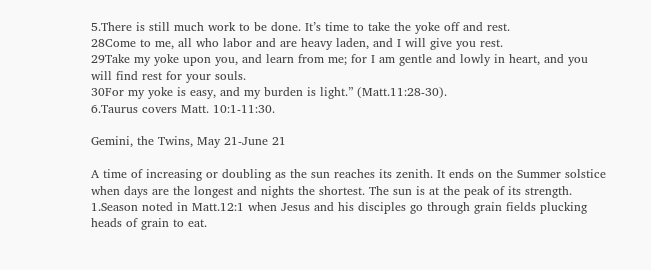5.There is still much work to be done. It’s time to take the yoke off and rest.
28Come to me, all who labor and are heavy laden, and I will give you rest.
29Take my yoke upon you, and learn from me; for I am gentle and lowly in heart, and you will find rest for your souls.
30For my yoke is easy, and my burden is light.” (Matt.11:28-30).
6.Taurus covers Matt. 10:1-11:30.

Gemini, the Twins, May 21-June 21

A time of increasing or doubling as the sun reaches its zenith. It ends on the Summer solstice when days are the longest and nights the shortest. The sun is at the peak of its strength.
1.Season noted in Matt.12:1 when Jesus and his disciples go through grain fields plucking heads of grain to eat.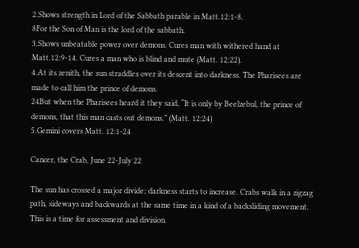2.Shows strength in Lord of the Sabbath parable in Matt.12:1-8.
8For the Son of Man is the lord of the sabbath.
3.Shows unbeatable power over demons. Cures man with withered hand at Matt.12:9-14. Cures a man who is blind and mute (Matt. 12:22).
4.At its zenith, the sun straddles over its descent into darkness. The Pharisees are made to call him the prince of demons.
24But when the Pharisees heard it they said, “It is only by Beelzebul, the prince of demons, that this man casts out demons.” (Matt. 12:24)
5.Gemini covers Matt. 12:1-24

Cancer, the Crab, June 22-July 22

The sun has crossed a major divide; darkness starts to increase. Crabs walk in a zigzag path, sideways and backwards at the same time in a kind of a backsliding movement. This is a time for assessment and division.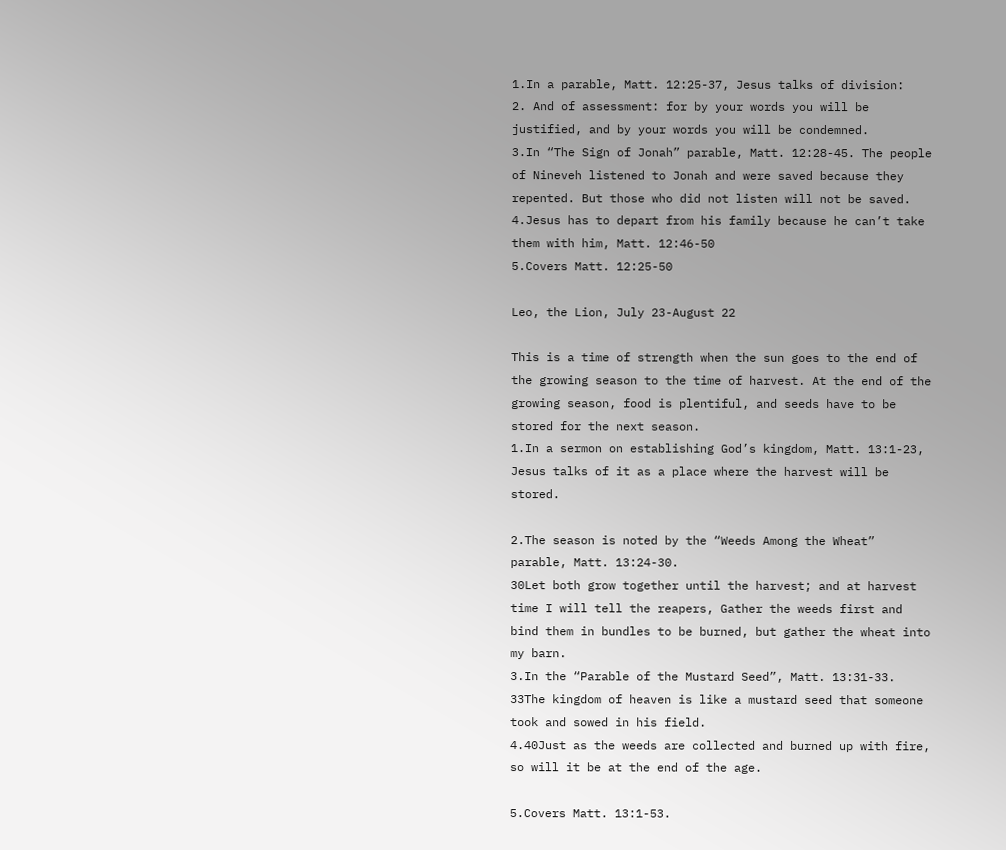1.In a parable, Matt. 12:25-37, Jesus talks of division:
2. And of assessment: for by your words you will be justified, and by your words you will be condemned.
3.In “The Sign of Jonah” parable, Matt. 12:28-45. The people of Nineveh listened to Jonah and were saved because they repented. But those who did not listen will not be saved.
4.Jesus has to depart from his family because he can’t take them with him, Matt. 12:46-50
5.Covers Matt. 12:25-50

Leo, the Lion, July 23-August 22

This is a time of strength when the sun goes to the end of the growing season to the time of harvest. At the end of the growing season, food is plentiful, and seeds have to be stored for the next season.
1.In a sermon on establishing God’s kingdom, Matt. 13:1-23, Jesus talks of it as a place where the harvest will be stored.

2.The season is noted by the “Weeds Among the Wheat” parable, Matt. 13:24-30.
30Let both grow together until the harvest; and at harvest time I will tell the reapers, Gather the weeds first and bind them in bundles to be burned, but gather the wheat into my barn.
3.In the “Parable of the Mustard Seed”, Matt. 13:31-33.
33The kingdom of heaven is like a mustard seed that someone took and sowed in his field.
4.40Just as the weeds are collected and burned up with fire, so will it be at the end of the age.

5.Covers Matt. 13:1-53.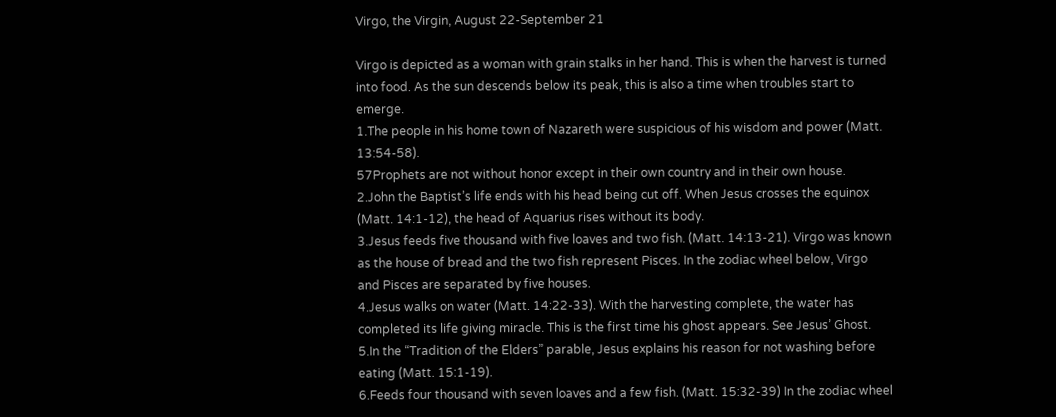Virgo, the Virgin, August 22-September 21

Virgo is depicted as a woman with grain stalks in her hand. This is when the harvest is turned into food. As the sun descends below its peak, this is also a time when troubles start to emerge.
1.The people in his home town of Nazareth were suspicious of his wisdom and power (Matt. 13:54-58).
57Prophets are not without honor except in their own country and in their own house.
2.John the Baptist’s life ends with his head being cut off. When Jesus crosses the equinox (Matt. 14:1-12), the head of Aquarius rises without its body.
3.Jesus feeds five thousand with five loaves and two fish. (Matt. 14:13-21). Virgo was known as the house of bread and the two fish represent Pisces. In the zodiac wheel below, Virgo and Pisces are separated by five houses.
4.Jesus walks on water (Matt. 14:22-33). With the harvesting complete, the water has completed its life giving miracle. This is the first time his ghost appears. See Jesus’ Ghost.
5.In the “Tradition of the Elders” parable, Jesus explains his reason for not washing before eating (Matt. 15:1-19).
6.Feeds four thousand with seven loaves and a few fish. (Matt. 15:32-39) In the zodiac wheel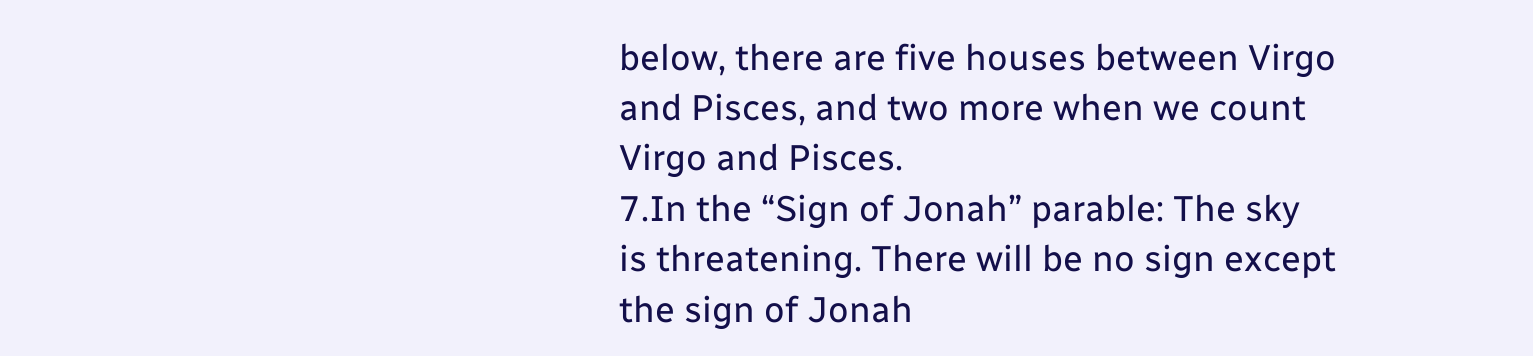below, there are five houses between Virgo and Pisces, and two more when we count Virgo and Pisces.
7.In the “Sign of Jonah” parable: The sky is threatening. There will be no sign except the sign of Jonah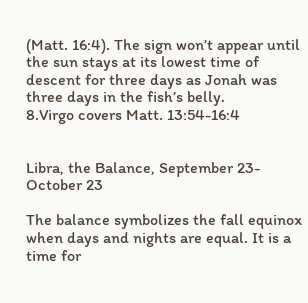(Matt. 16:4). The sign won’t appear until the sun stays at its lowest time of descent for three days as Jonah was three days in the fish’s belly.
8.Virgo covers Matt. 13:54-16:4


Libra, the Balance, September 23-October 23

The balance symbolizes the fall equinox when days and nights are equal. It is a time for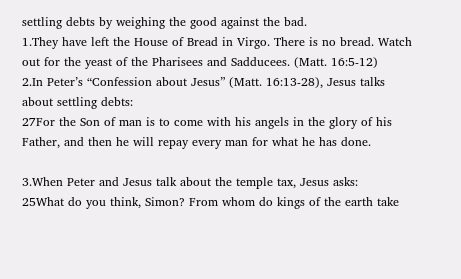settling debts by weighing the good against the bad.
1.They have left the House of Bread in Virgo. There is no bread. Watch out for the yeast of the Pharisees and Sadducees. (Matt. 16:5-12)
2.In Peter’s “Confession about Jesus” (Matt. 16:13-28), Jesus talks about settling debts:
27For the Son of man is to come with his angels in the glory of his Father, and then he will repay every man for what he has done.

3.When Peter and Jesus talk about the temple tax, Jesus asks:
25What do you think, Simon? From whom do kings of the earth take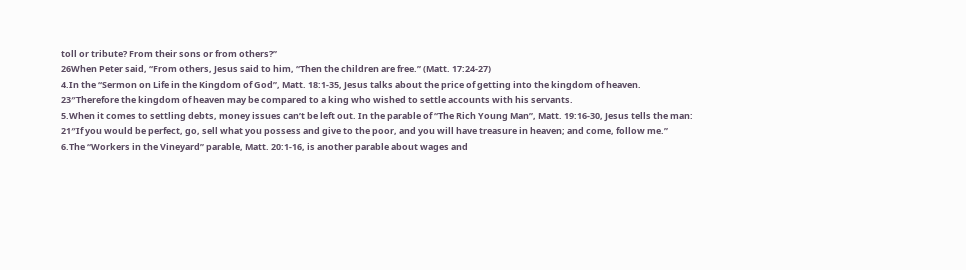toll or tribute? From their sons or from others?”
26When Peter said, “From others, Jesus said to him, “Then the children are free.” (Matt. 17:24-27)
4.In the “Sermon on Life in the Kingdom of God”, Matt. 18:1-35, Jesus talks about the price of getting into the kingdom of heaven.
23″Therefore the kingdom of heaven may be compared to a king who wished to settle accounts with his servants.
5.When it comes to settling debts, money issues can’t be left out. In the parable of “The Rich Young Man”, Matt. 19:16-30, Jesus tells the man:
21″If you would be perfect, go, sell what you possess and give to the poor, and you will have treasure in heaven; and come, follow me.”
6.The “Workers in the Vineyard” parable, Matt. 20:1-16, is another parable about wages and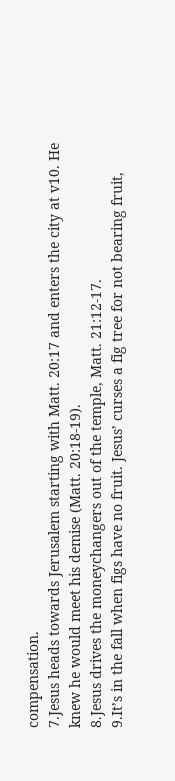compensation.
7.Jesus heads towards Jerusalem starting with Matt. 20:17 and enters the city at v10. He knew he would meet his demise (Matt. 20:18-19).
8.Jesus drives the moneychangers out of the temple, Matt. 21:12-17.
9.It’s in the fall when figs have no fruit. Jesus’ curses a fig tree for not bearing fruit,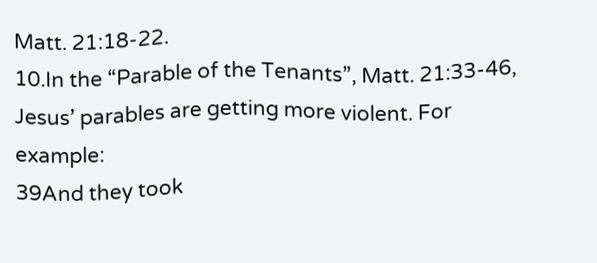Matt. 21:18-22.
10.In the “Parable of the Tenants”, Matt. 21:33-46, Jesus’ parables are getting more violent. For example:
39And they took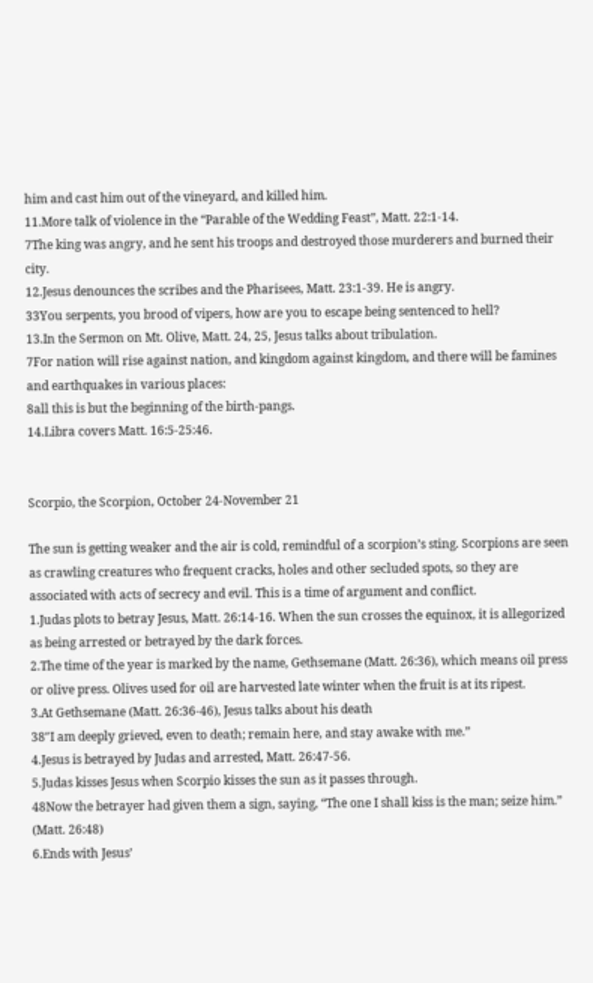him and cast him out of the vineyard, and killed him.
11.More talk of violence in the “Parable of the Wedding Feast”, Matt. 22:1-14.
7The king was angry, and he sent his troops and destroyed those murderers and burned their city.
12.Jesus denounces the scribes and the Pharisees, Matt. 23:1-39. He is angry.
33You serpents, you brood of vipers, how are you to escape being sentenced to hell?
13.In the Sermon on Mt. Olive, Matt. 24, 25, Jesus talks about tribulation.
7For nation will rise against nation, and kingdom against kingdom, and there will be famines and earthquakes in various places:
8all this is but the beginning of the birth-pangs.
14.Libra covers Matt. 16:5-25:46.


Scorpio, the Scorpion, October 24-November 21

The sun is getting weaker and the air is cold, remindful of a scorpion’s sting. Scorpions are seen as crawling creatures who frequent cracks, holes and other secluded spots, so they are associated with acts of secrecy and evil. This is a time of argument and conflict.
1.Judas plots to betray Jesus, Matt. 26:14-16. When the sun crosses the equinox, it is allegorized as being arrested or betrayed by the dark forces.
2.The time of the year is marked by the name, Gethsemane (Matt. 26:36), which means oil press or olive press. Olives used for oil are harvested late winter when the fruit is at its ripest.
3.At Gethsemane (Matt. 26:36-46), Jesus talks about his death
38″I am deeply grieved, even to death; remain here, and stay awake with me.”
4.Jesus is betrayed by Judas and arrested, Matt. 26:47-56.
5.Judas kisses Jesus when Scorpio kisses the sun as it passes through.
48Now the betrayer had given them a sign, saying, “The one I shall kiss is the man; seize him.” (Matt. 26:48)
6.Ends with Jesus’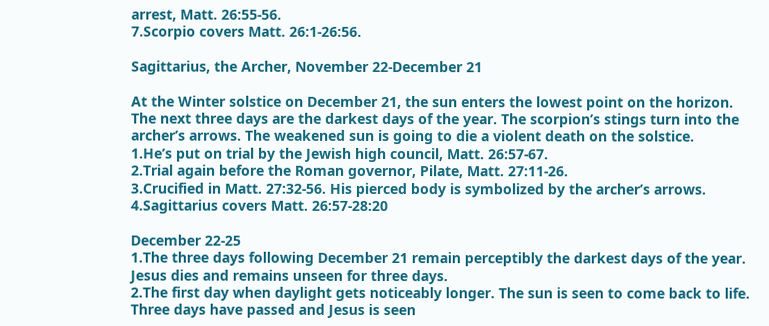arrest, Matt. 26:55-56.
7.Scorpio covers Matt. 26:1-26:56.

Sagittarius, the Archer, November 22-December 21

At the Winter solstice on December 21, the sun enters the lowest point on the horizon. The next three days are the darkest days of the year. The scorpion’s stings turn into the archer’s arrows. The weakened sun is going to die a violent death on the solstice.
1.He’s put on trial by the Jewish high council, Matt. 26:57-67.
2.Trial again before the Roman governor, Pilate, Matt. 27:11-26.
3.Crucified in Matt. 27:32-56. His pierced body is symbolized by the archer’s arrows.
4.Sagittarius covers Matt. 26:57-28:20

December 22-25
1.The three days following December 21 remain perceptibly the darkest days of the year. Jesus dies and remains unseen for three days.
2.The first day when daylight gets noticeably longer. The sun is seen to come back to life. Three days have passed and Jesus is seen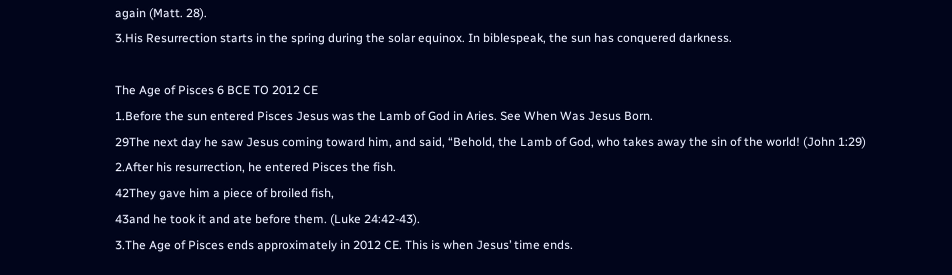again (Matt. 28).
3.His Resurrection starts in the spring during the solar equinox. In biblespeak, the sun has conquered darkness.

The Age of Pisces 6 BCE TO 2012 CE
1.Before the sun entered Pisces Jesus was the Lamb of God in Aries. See When Was Jesus Born.
29The next day he saw Jesus coming toward him, and said, “Behold, the Lamb of God, who takes away the sin of the world! (John 1:29)
2.After his resurrection, he entered Pisces the fish.
42They gave him a piece of broiled fish,
43and he took it and ate before them. (Luke 24:42-43).
3.The Age of Pisces ends approximately in 2012 CE. This is when Jesus’ time ends.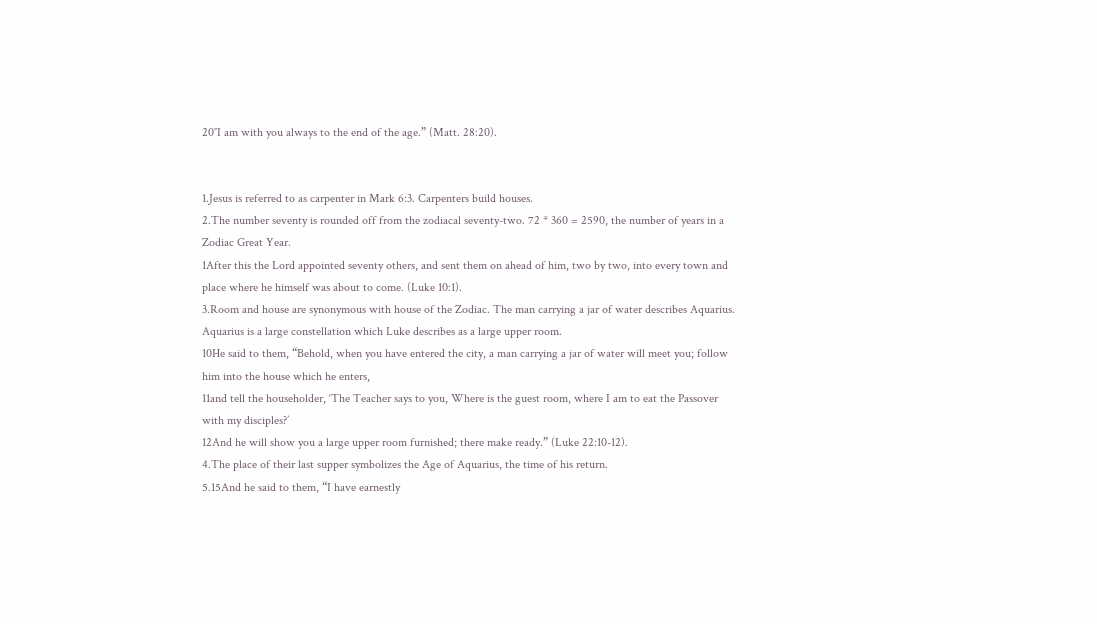20″I am with you always to the end of the age.” (Matt. 28:20).


1.Jesus is referred to as carpenter in Mark 6:3. Carpenters build houses.
2.The number seventy is rounded off from the zodiacal seventy-two. 72 * 360 = 2590, the number of years in a Zodiac Great Year.
1After this the Lord appointed seventy others, and sent them on ahead of him, two by two, into every town and place where he himself was about to come. (Luke 10:1).
3.Room and house are synonymous with house of the Zodiac. The man carrying a jar of water describes Aquarius. Aquarius is a large constellation which Luke describes as a large upper room.
10He said to them, “Behold, when you have entered the city, a man carrying a jar of water will meet you; follow him into the house which he enters,
11and tell the householder, ‘The Teacher says to you, Where is the guest room, where I am to eat the Passover with my disciples?’
12And he will show you a large upper room furnished; there make ready.” (Luke 22:10-12).
4.The place of their last supper symbolizes the Age of Aquarius, the time of his return.
5.15And he said to them, “I have earnestly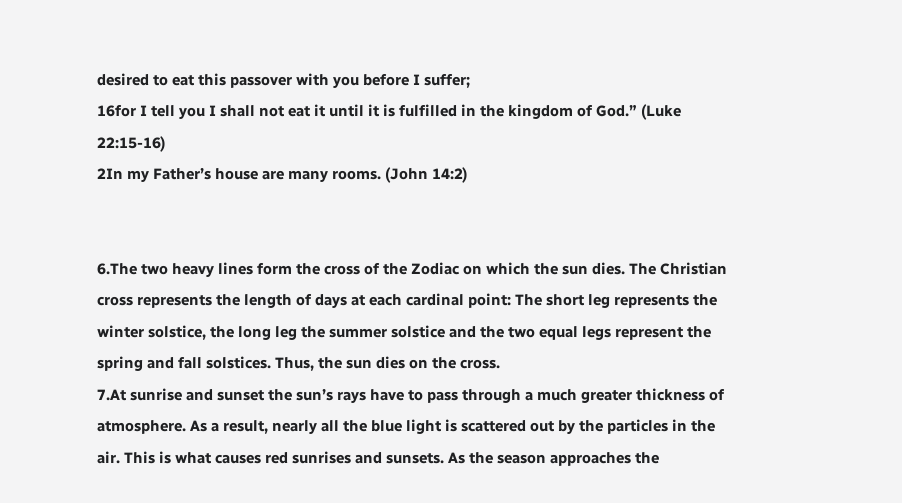desired to eat this passover with you before I suffer;
16for I tell you I shall not eat it until it is fulfilled in the kingdom of God.” (Luke 22:15-16)
2In my Father’s house are many rooms. (John 14:2)


6.The two heavy lines form the cross of the Zodiac on which the sun dies. The Christian cross represents the length of days at each cardinal point: The short leg represents the winter solstice, the long leg the summer solstice and the two equal legs represent the spring and fall solstices. Thus, the sun dies on the cross.
7.At sunrise and sunset the sun’s rays have to pass through a much greater thickness of atmosphere. As a result, nearly all the blue light is scattered out by the particles in the air. This is what causes red sunrises and sunsets. As the season approaches the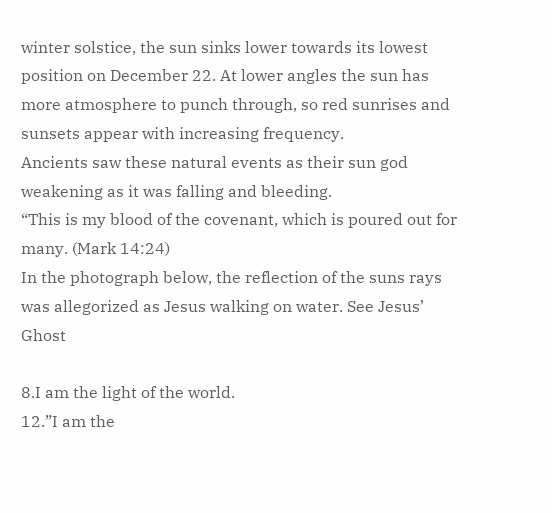winter solstice, the sun sinks lower towards its lowest position on December 22. At lower angles the sun has more atmosphere to punch through, so red sunrises and sunsets appear with increasing frequency.
Ancients saw these natural events as their sun god weakening as it was falling and bleeding.
“This is my blood of the covenant, which is poured out for many. (Mark 14:24)
In the photograph below, the reflection of the suns rays was allegorized as Jesus walking on water. See Jesus’ Ghost

8.I am the light of the world.
12.”I am the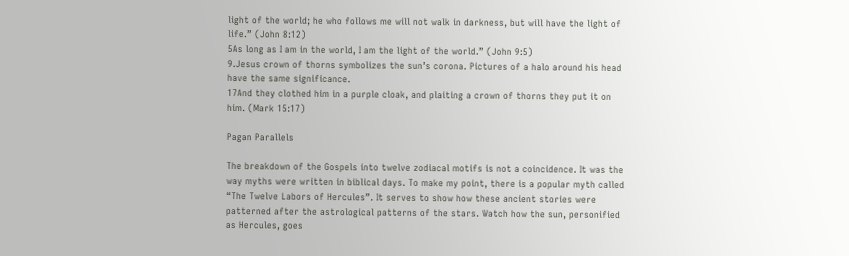light of the world; he who follows me will not walk in darkness, but will have the light of life.” (John 8:12)
5As long as I am in the world, I am the light of the world.” (John 9:5)
9.Jesus crown of thorns symbolizes the sun’s corona. Pictures of a halo around his head have the same significance.
17And they clothed him in a purple cloak, and plaiting a crown of thorns they put it on him. (Mark 15:17)

Pagan Parallels

The breakdown of the Gospels into twelve zodiacal motifs is not a coincidence. It was the way myths were written in biblical days. To make my point, there is a popular myth called “The Twelve Labors of Hercules”. It serves to show how these ancient stories were patterned after the astrological patterns of the stars. Watch how the sun, personified as Hercules, goes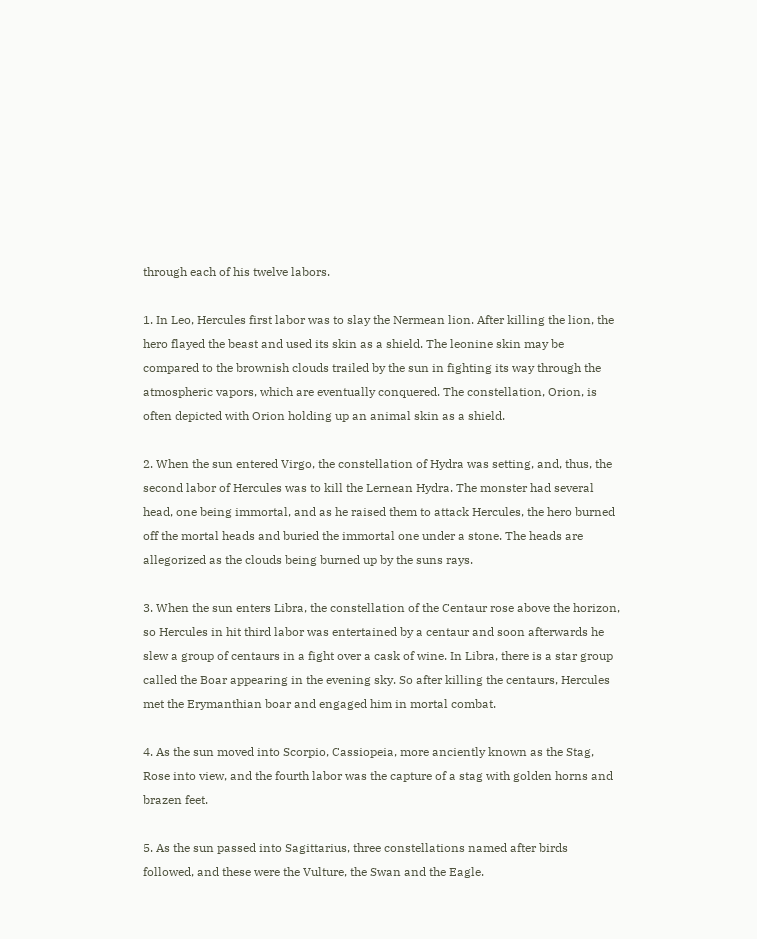through each of his twelve labors.

1. In Leo, Hercules first labor was to slay the Nermean lion. After killing the lion, the hero flayed the beast and used its skin as a shield. The leonine skin may be compared to the brownish clouds trailed by the sun in fighting its way through the atmospheric vapors, which are eventually conquered. The constellation, Orion, is often depicted with Orion holding up an animal skin as a shield.

2. When the sun entered Virgo, the constellation of Hydra was setting, and, thus, the second labor of Hercules was to kill the Lernean Hydra. The monster had several head, one being immortal, and as he raised them to attack Hercules, the hero burned off the mortal heads and buried the immortal one under a stone. The heads are allegorized as the clouds being burned up by the suns rays.

3. When the sun enters Libra, the constellation of the Centaur rose above the horizon, so Hercules in hit third labor was entertained by a centaur and soon afterwards he slew a group of centaurs in a fight over a cask of wine. In Libra, there is a star group called the Boar appearing in the evening sky. So after killing the centaurs, Hercules met the Erymanthian boar and engaged him in mortal combat.

4. As the sun moved into Scorpio, Cassiopeia, more anciently known as the Stag, Rose into view, and the fourth labor was the capture of a stag with golden horns and brazen feet.

5. As the sun passed into Sagittarius, three constellations named after birds followed, and these were the Vulture, the Swan and the Eagle.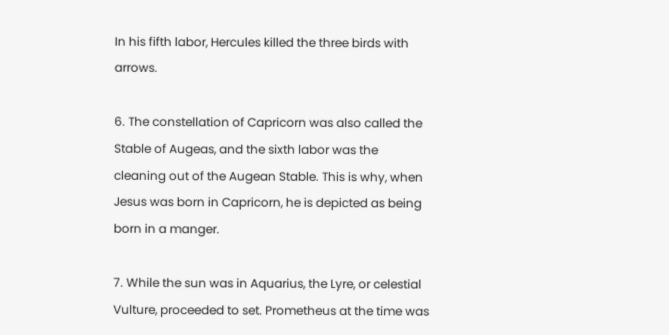In his fifth labor, Hercules killed the three birds with arrows.

6. The constellation of Capricorn was also called the Stable of Augeas, and the sixth labor was the cleaning out of the Augean Stable. This is why, when Jesus was born in Capricorn, he is depicted as being born in a manger.

7. While the sun was in Aquarius, the Lyre, or celestial Vulture, proceeded to set. Prometheus at the time was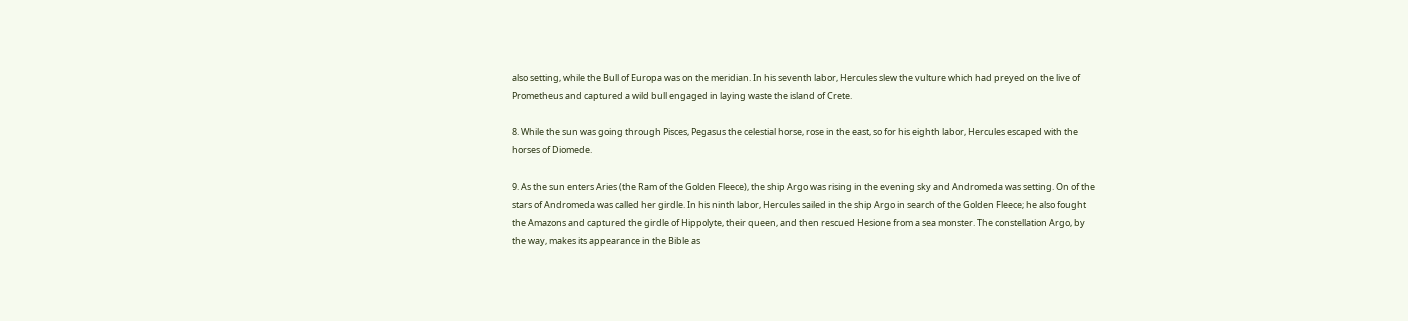also setting, while the Bull of Europa was on the meridian. In his seventh labor, Hercules slew the vulture which had preyed on the live of Prometheus and captured a wild bull engaged in laying waste the island of Crete.

8. While the sun was going through Pisces, Pegasus the celestial horse, rose in the east, so for his eighth labor, Hercules escaped with the horses of Diomede.

9. As the sun enters Aries (the Ram of the Golden Fleece), the ship Argo was rising in the evening sky and Andromeda was setting. On of the stars of Andromeda was called her girdle. In his ninth labor, Hercules sailed in the ship Argo in search of the Golden Fleece; he also fought the Amazons and captured the girdle of Hippolyte, their queen, and then rescued Hesione from a sea monster. The constellation Argo, by the way, makes its appearance in the Bible as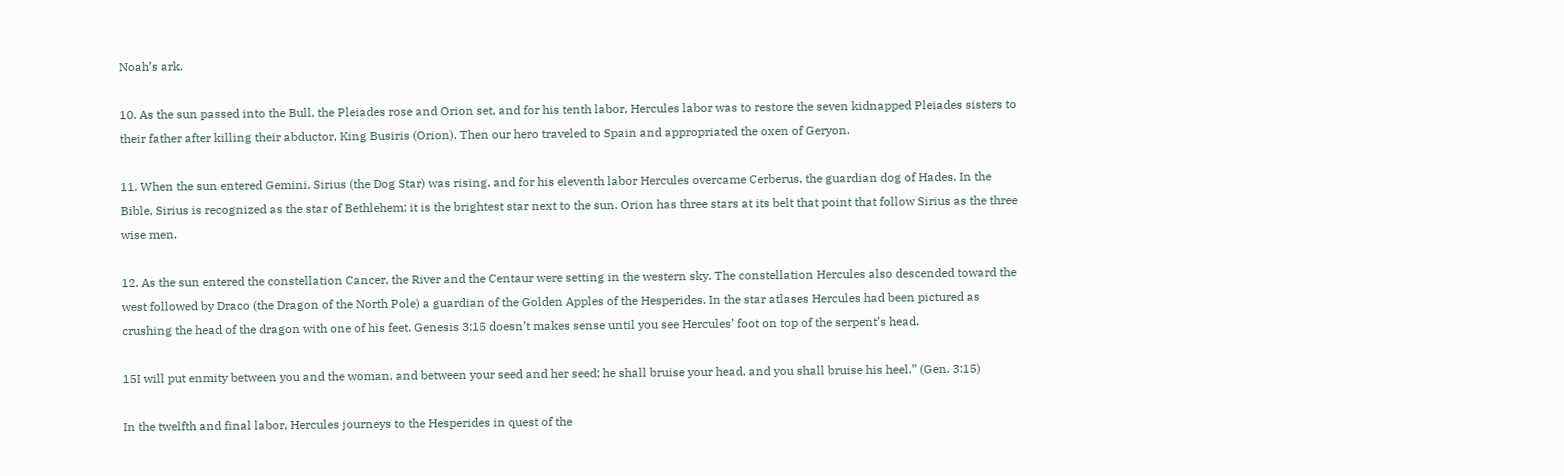Noah’s ark.

10. As the sun passed into the Bull, the Pleiades rose and Orion set, and for his tenth labor, Hercules labor was to restore the seven kidnapped Pleiades sisters to their father after killing their abductor, King Busiris (Orion). Then our hero traveled to Spain and appropriated the oxen of Geryon.

11. When the sun entered Gemini, Sirius (the Dog Star) was rising, and for his eleventh labor Hercules overcame Cerberus, the guardian dog of Hades. In the Bible, Sirius is recognized as the star of Bethlehem; it is the brightest star next to the sun. Orion has three stars at its belt that point that follow Sirius as the three wise men.

12. As the sun entered the constellation Cancer, the River and the Centaur were setting in the western sky. The constellation Hercules also descended toward the west followed by Draco (the Dragon of the North Pole) a guardian of the Golden Apples of the Hesperides. In the star atlases Hercules had been pictured as crushing the head of the dragon with one of his feet. Genesis 3:15 doesn’t makes sense until you see Hercules’ foot on top of the serpent’s head.

15I will put enmity between you and the woman, and between your seed and her seed; he shall bruise your head, and you shall bruise his heel.” (Gen. 3:15)

In the twelfth and final labor, Hercules journeys to the Hesperides in quest of the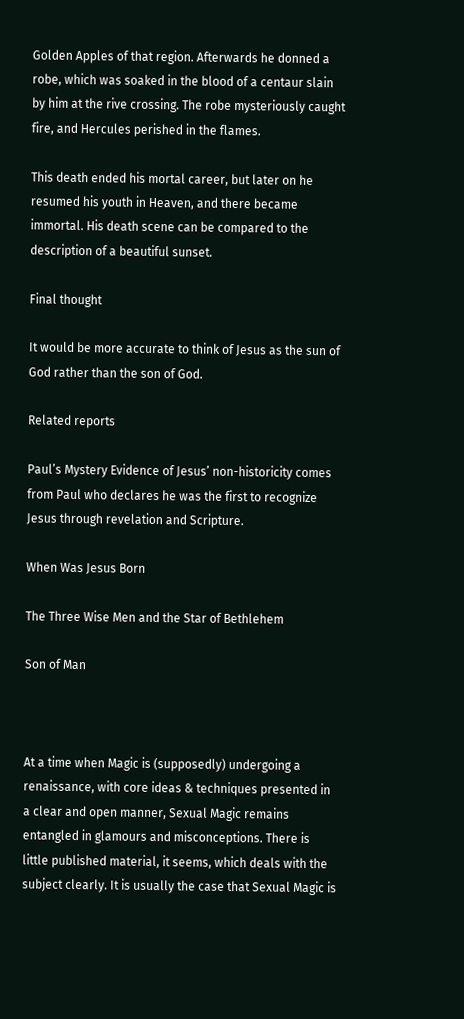Golden Apples of that region. Afterwards he donned a robe, which was soaked in the blood of a centaur slain by him at the rive crossing. The robe mysteriously caught fire, and Hercules perished in the flames.

This death ended his mortal career, but later on he resumed his youth in Heaven, and there became immortal. His death scene can be compared to the description of a beautiful sunset.

Final thought

It would be more accurate to think of Jesus as the sun of God rather than the son of God.

Related reports

Paul’s Mystery Evidence of Jesus’ non-historicity comes from Paul who declares he was the first to recognize Jesus through revelation and Scripture.

When Was Jesus Born

The Three Wise Men and the Star of Bethlehem

Son of Man



At a time when Magic is (supposedly) undergoing a renaissance, with core ideas & techniques presented in a clear and open manner, Sexual Magic remains entangled in glamours and misconceptions. There is little published material, it seems, which deals with the subject clearly. It is usually the case that Sexual Magic is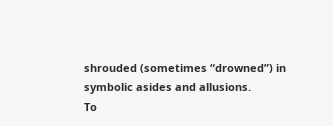shrouded (sometimes “drowned”) in symbolic asides and allusions.
To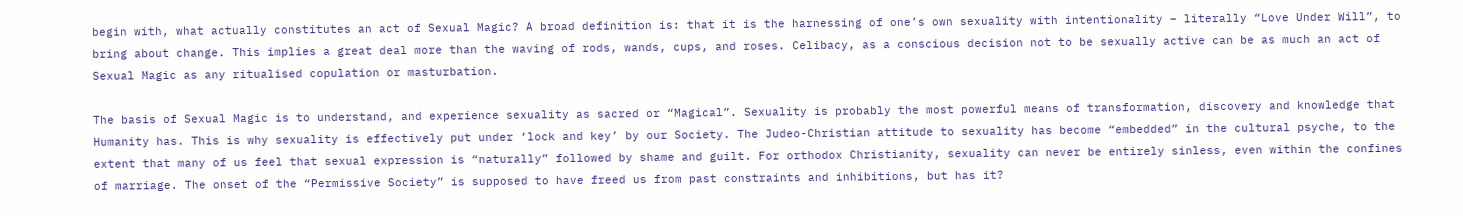begin with, what actually constitutes an act of Sexual Magic? A broad definition is: that it is the harnessing of one’s own sexuality with intentionality – literally “Love Under Will”, to bring about change. This implies a great deal more than the waving of rods, wands, cups, and roses. Celibacy, as a conscious decision not to be sexually active can be as much an act of Sexual Magic as any ritualised copulation or masturbation.

The basis of Sexual Magic is to understand, and experience sexuality as sacred or “Magical”. Sexuality is probably the most powerful means of transformation, discovery and knowledge that Humanity has. This is why sexuality is effectively put under ‘lock and key’ by our Society. The Judeo-Christian attitude to sexuality has become “embedded” in the cultural psyche, to the extent that many of us feel that sexual expression is “naturally” followed by shame and guilt. For orthodox Christianity, sexuality can never be entirely sinless, even within the confines of marriage. The onset of the “Permissive Society” is supposed to have freed us from past constraints and inhibitions, but has it?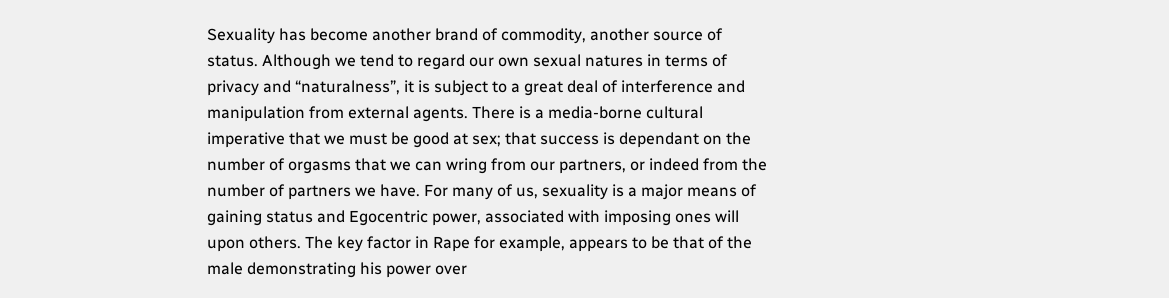Sexuality has become another brand of commodity, another source of status. Although we tend to regard our own sexual natures in terms of privacy and “naturalness”, it is subject to a great deal of interference and manipulation from external agents. There is a media-borne cultural imperative that we must be good at sex; that success is dependant on the number of orgasms that we can wring from our partners, or indeed from the number of partners we have. For many of us, sexuality is a major means of gaining status and Egocentric power, associated with imposing ones will upon others. The key factor in Rape for example, appears to be that of the male demonstrating his power over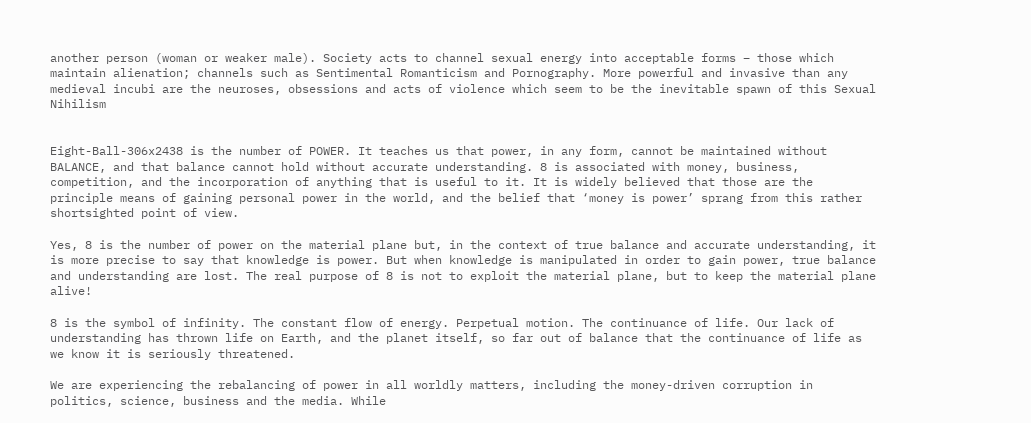another person (woman or weaker male). Society acts to channel sexual energy into acceptable forms – those which maintain alienation; channels such as Sentimental Romanticism and Pornography. More powerful and invasive than any medieval incubi are the neuroses, obsessions and acts of violence which seem to be the inevitable spawn of this Sexual Nihilism


Eight-Ball-306x2438 is the number of POWER. It teaches us that power, in any form, cannot be maintained without BALANCE, and that balance cannot hold without accurate understanding. 8 is associated with money, business, competition, and the incorporation of anything that is useful to it. It is widely believed that those are the principle means of gaining personal power in the world, and the belief that ‘money is power’ sprang from this rather shortsighted point of view.

Yes, 8 is the number of power on the material plane but, in the context of true balance and accurate understanding, it is more precise to say that knowledge is power. But when knowledge is manipulated in order to gain power, true balance and understanding are lost. The real purpose of 8 is not to exploit the material plane, but to keep the material plane alive!

8 is the symbol of infinity. The constant flow of energy. Perpetual motion. The continuance of life. Our lack of understanding has thrown life on Earth, and the planet itself, so far out of balance that the continuance of life as we know it is seriously threatened.

We are experiencing the rebalancing of power in all worldly matters, including the money-driven corruption in politics, science, business and the media. While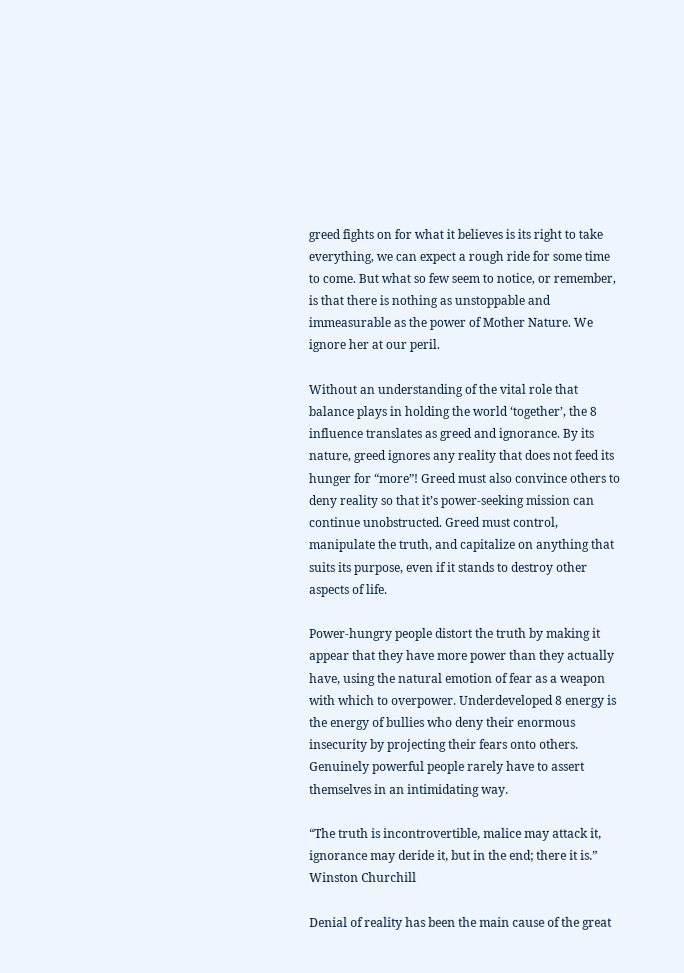greed fights on for what it believes is its right to take everything, we can expect a rough ride for some time to come. But what so few seem to notice, or remember, is that there is nothing as unstoppable and immeasurable as the power of Mother Nature. We ignore her at our peril.

Without an understanding of the vital role that balance plays in holding the world ‘together’, the 8 influence translates as greed and ignorance. By its nature, greed ignores any reality that does not feed its hunger for “more”! Greed must also convince others to deny reality so that it’s power-seeking mission can continue unobstructed. Greed must control, manipulate the truth, and capitalize on anything that suits its purpose, even if it stands to destroy other aspects of life.

Power-hungry people distort the truth by making it appear that they have more power than they actually have, using the natural emotion of fear as a weapon with which to overpower. Underdeveloped 8 energy is the energy of bullies who deny their enormous insecurity by projecting their fears onto others. Genuinely powerful people rarely have to assert themselves in an intimidating way.

“The truth is incontrovertible, malice may attack it,
ignorance may deride it, but in the end; there it is.”
Winston Churchill

Denial of reality has been the main cause of the great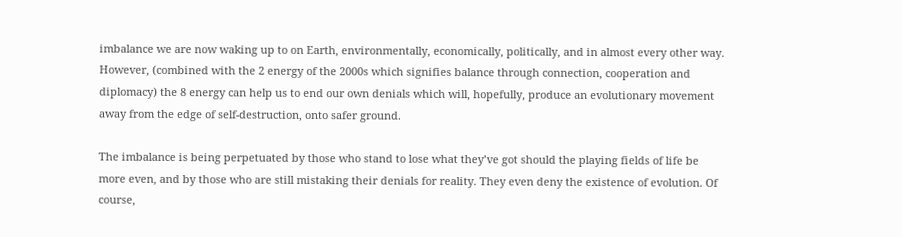imbalance we are now waking up to on Earth, environmentally, economically, politically, and in almost every other way. However, (combined with the 2 energy of the 2000s which signifies balance through connection, cooperation and diplomacy) the 8 energy can help us to end our own denials which will, hopefully, produce an evolutionary movement away from the edge of self-destruction, onto safer ground.

The imbalance is being perpetuated by those who stand to lose what they’ve got should the playing fields of life be more even, and by those who are still mistaking their denials for reality. They even deny the existence of evolution. Of course,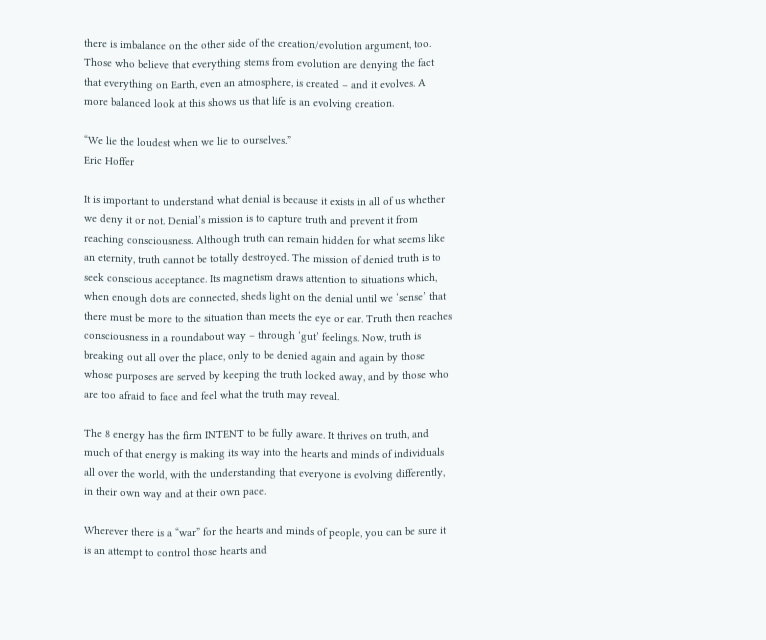there is imbalance on the other side of the creation/evolution argument, too. Those who believe that everything stems from evolution are denying the fact that everything on Earth, even an atmosphere, is created – and it evolves. A more balanced look at this shows us that life is an evolving creation.

“We lie the loudest when we lie to ourselves.”
Eric Hoffer

It is important to understand what denial is because it exists in all of us whether we deny it or not. Denial’s mission is to capture truth and prevent it from reaching consciousness. Although truth can remain hidden for what seems like an eternity, truth cannot be totally destroyed. The mission of denied truth is to seek conscious acceptance. Its magnetism draws attention to situations which, when enough dots are connected, sheds light on the denial until we ‘sense’ that there must be more to the situation than meets the eye or ear. Truth then reaches consciousness in a roundabout way – through ‘gut’ feelings. Now, truth is breaking out all over the place, only to be denied again and again by those whose purposes are served by keeping the truth locked away, and by those who are too afraid to face and feel what the truth may reveal.

The 8 energy has the firm INTENT to be fully aware. It thrives on truth, and much of that energy is making its way into the hearts and minds of individuals all over the world, with the understanding that everyone is evolving differently, in their own way and at their own pace.

Wherever there is a “war” for the hearts and minds of people, you can be sure it is an attempt to control those hearts and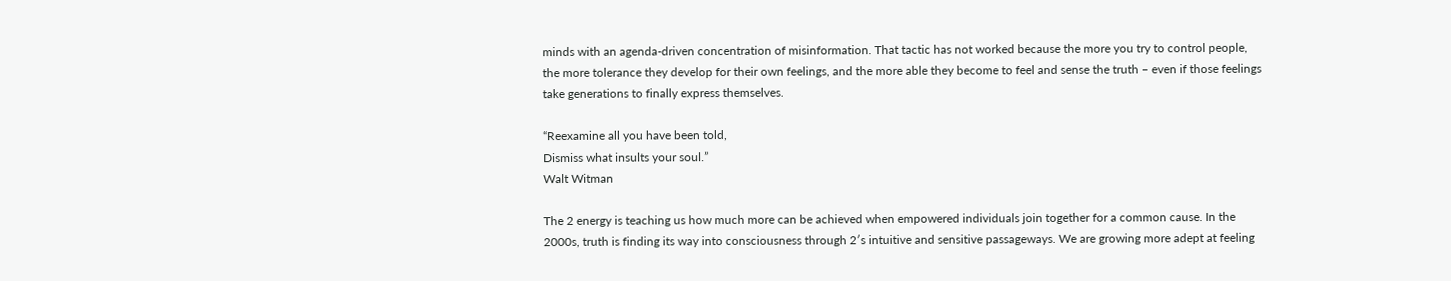minds with an agenda-driven concentration of misinformation. That tactic has not worked because the more you try to control people, the more tolerance they develop for their own feelings, and the more able they become to feel and sense the truth – even if those feelings take generations to finally express themselves.

“Reexamine all you have been told,
Dismiss what insults your soul.”
Walt Witman

The 2 energy is teaching us how much more can be achieved when empowered individuals join together for a common cause. In the 2000s, truth is finding its way into consciousness through 2′s intuitive and sensitive passageways. We are growing more adept at feeling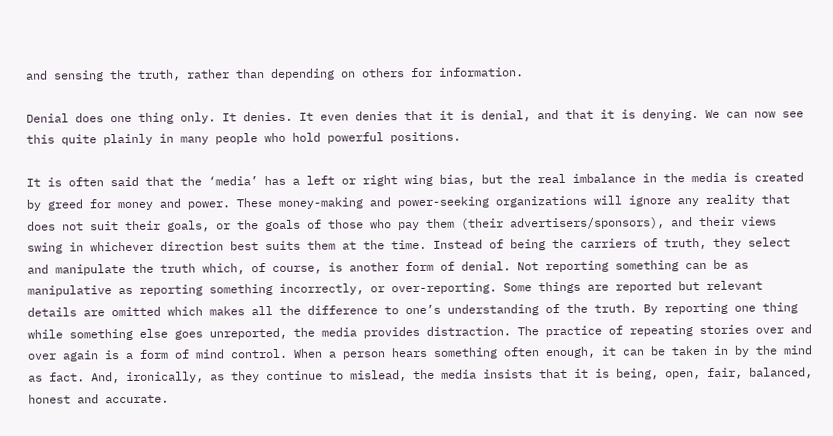and sensing the truth, rather than depending on others for information.

Denial does one thing only. It denies. It even denies that it is denial, and that it is denying. We can now see this quite plainly in many people who hold powerful positions.

It is often said that the ‘media’ has a left or right wing bias, but the real imbalance in the media is created by greed for money and power. These money-making and power-seeking organizations will ignore any reality that does not suit their goals, or the goals of those who pay them (their advertisers/sponsors), and their views swing in whichever direction best suits them at the time. Instead of being the carriers of truth, they select and manipulate the truth which, of course, is another form of denial. Not reporting something can be as manipulative as reporting something incorrectly, or over-reporting. Some things are reported but relevant details are omitted which makes all the difference to one’s understanding of the truth. By reporting one thing while something else goes unreported, the media provides distraction. The practice of repeating stories over and over again is a form of mind control. When a person hears something often enough, it can be taken in by the mind as fact. And, ironically, as they continue to mislead, the media insists that it is being, open, fair, balanced, honest and accurate.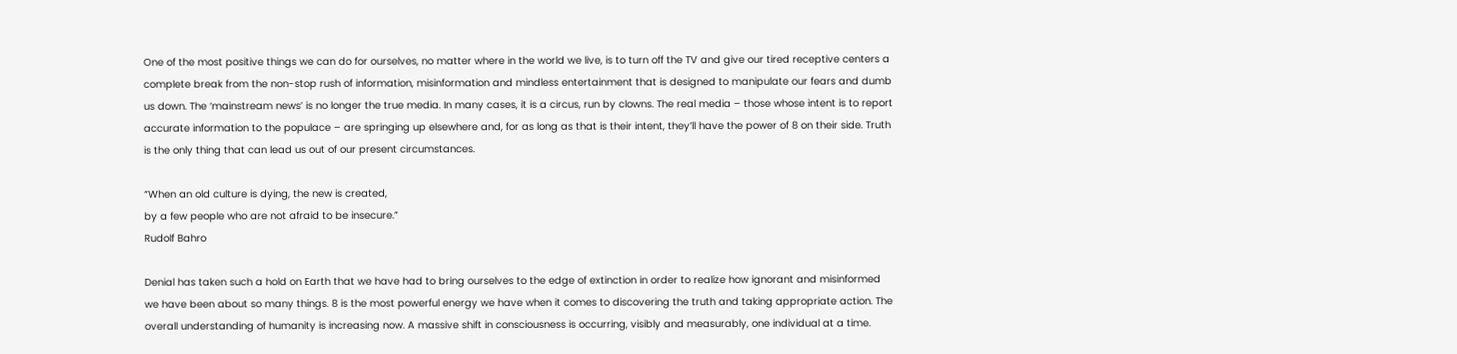One of the most positive things we can do for ourselves, no matter where in the world we live, is to turn off the TV and give our tired receptive centers a complete break from the non-stop rush of information, misinformation and mindless entertainment that is designed to manipulate our fears and dumb us down. The ‘mainstream news’ is no longer the true media. In many cases, it is a circus, run by clowns. The real media – those whose intent is to report accurate information to the populace – are springing up elsewhere and, for as long as that is their intent, they’ll have the power of 8 on their side. Truth is the only thing that can lead us out of our present circumstances.

“When an old culture is dying, the new is created,
by a few people who are not afraid to be insecure.”
Rudolf Bahro

Denial has taken such a hold on Earth that we have had to bring ourselves to the edge of extinction in order to realize how ignorant and misinformed we have been about so many things. 8 is the most powerful energy we have when it comes to discovering the truth and taking appropriate action. The overall understanding of humanity is increasing now. A massive shift in consciousness is occurring, visibly and measurably, one individual at a time.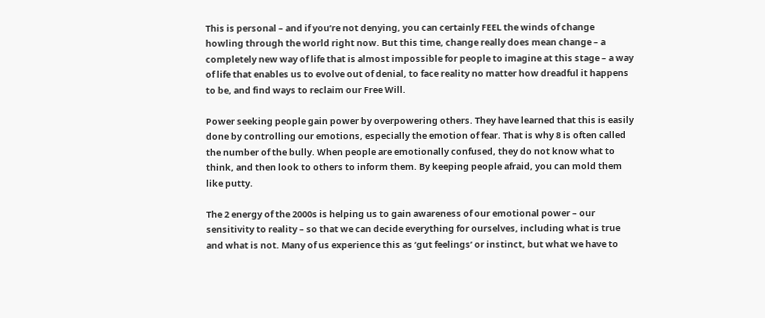This is personal – and if you’re not denying, you can certainly FEEL the winds of change howling through the world right now. But this time, change really does mean change – a completely new way of life that is almost impossible for people to imagine at this stage – a way of life that enables us to evolve out of denial, to face reality no matter how dreadful it happens to be, and find ways to reclaim our Free Will.

Power seeking people gain power by overpowering others. They have learned that this is easily done by controlling our emotions, especially the emotion of fear. That is why 8 is often called the number of the bully. When people are emotionally confused, they do not know what to think, and then look to others to inform them. By keeping people afraid, you can mold them like putty.

The 2 energy of the 2000s is helping us to gain awareness of our emotional power – our sensitivity to reality – so that we can decide everything for ourselves, including what is true and what is not. Many of us experience this as ‘gut feelings’ or instinct, but what we have to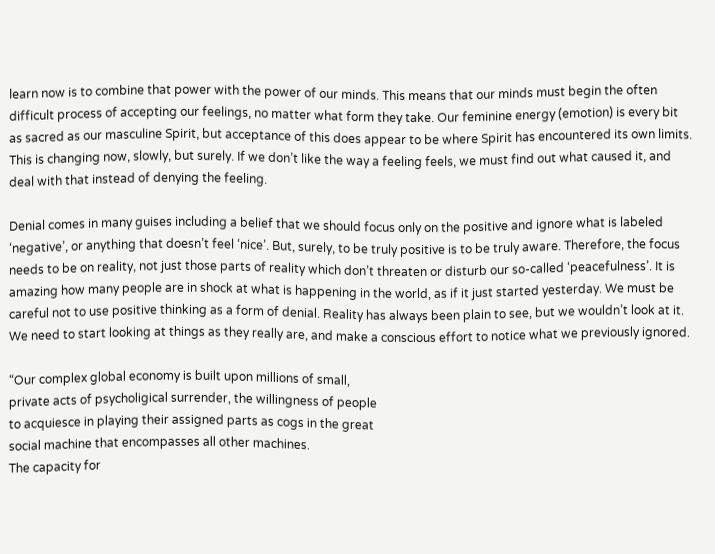learn now is to combine that power with the power of our minds. This means that our minds must begin the often difficult process of accepting our feelings, no matter what form they take. Our feminine energy (emotion) is every bit as sacred as our masculine Spirit, but acceptance of this does appear to be where Spirit has encountered its own limits. This is changing now, slowly, but surely. If we don’t like the way a feeling feels, we must find out what caused it, and deal with that instead of denying the feeling.

Denial comes in many guises including a belief that we should focus only on the positive and ignore what is labeled ‘negative’, or anything that doesn’t feel ‘nice’. But, surely, to be truly positive is to be truly aware. Therefore, the focus needs to be on reality, not just those parts of reality which don’t threaten or disturb our so-called ‘peacefulness’. It is amazing how many people are in shock at what is happening in the world, as if it just started yesterday. We must be careful not to use positive thinking as a form of denial. Reality has always been plain to see, but we wouldn’t look at it. We need to start looking at things as they really are, and make a conscious effort to notice what we previously ignored.

“Our complex global economy is built upon millions of small,
private acts of psycholigical surrender, the willingness of people
to acquiesce in playing their assigned parts as cogs in the great
social machine that encompasses all other machines.
The capacity for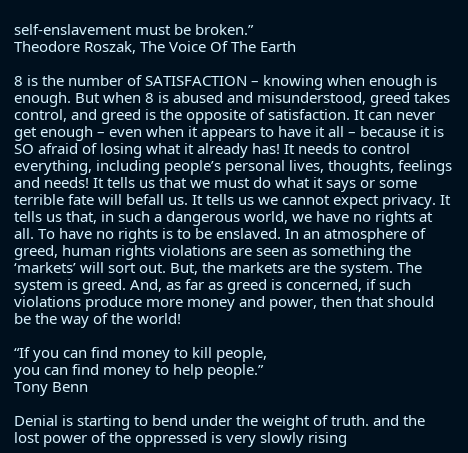self-enslavement must be broken.”
Theodore Roszak, The Voice Of The Earth

8 is the number of SATISFACTION – knowing when enough is enough. But when 8 is abused and misunderstood, greed takes control, and greed is the opposite of satisfaction. It can never get enough – even when it appears to have it all – because it is SO afraid of losing what it already has! It needs to control everything, including people’s personal lives, thoughts, feelings and needs! It tells us that we must do what it says or some terrible fate will befall us. It tells us we cannot expect privacy. It tells us that, in such a dangerous world, we have no rights at all. To have no rights is to be enslaved. In an atmosphere of greed, human rights violations are seen as something the ‘markets’ will sort out. But, the markets are the system. The system is greed. And, as far as greed is concerned, if such violations produce more money and power, then that should be the way of the world!

“If you can find money to kill people,
you can find money to help people.”
Tony Benn

Denial is starting to bend under the weight of truth. and the lost power of the oppressed is very slowly rising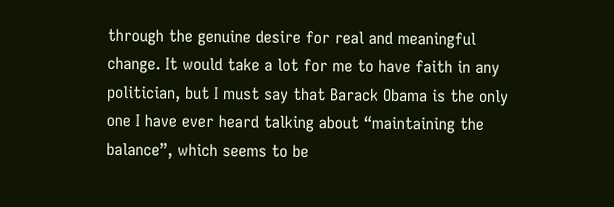through the genuine desire for real and meaningful change. It would take a lot for me to have faith in any politician, but I must say that Barack Obama is the only one I have ever heard talking about “maintaining the balance”, which seems to be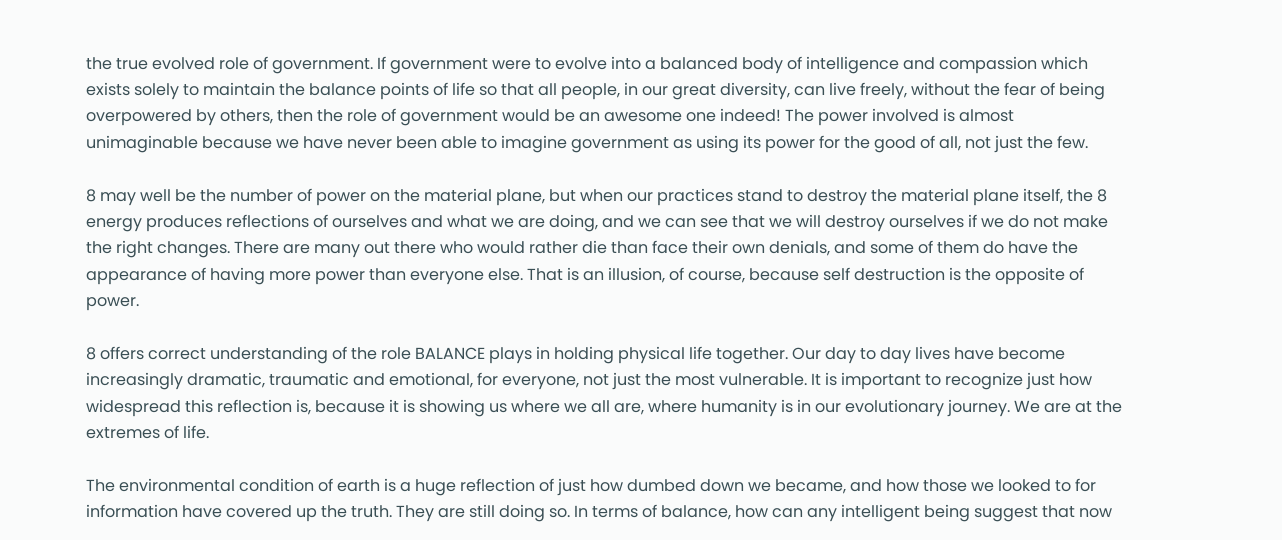the true evolved role of government. If government were to evolve into a balanced body of intelligence and compassion which exists solely to maintain the balance points of life so that all people, in our great diversity, can live freely, without the fear of being overpowered by others, then the role of government would be an awesome one indeed! The power involved is almost unimaginable because we have never been able to imagine government as using its power for the good of all, not just the few.

8 may well be the number of power on the material plane, but when our practices stand to destroy the material plane itself, the 8 energy produces reflections of ourselves and what we are doing, and we can see that we will destroy ourselves if we do not make the right changes. There are many out there who would rather die than face their own denials, and some of them do have the appearance of having more power than everyone else. That is an illusion, of course, because self destruction is the opposite of power.

8 offers correct understanding of the role BALANCE plays in holding physical life together. Our day to day lives have become increasingly dramatic, traumatic and emotional, for everyone, not just the most vulnerable. It is important to recognize just how widespread this reflection is, because it is showing us where we all are, where humanity is in our evolutionary journey. We are at the extremes of life.

The environmental condition of earth is a huge reflection of just how dumbed down we became, and how those we looked to for information have covered up the truth. They are still doing so. In terms of balance, how can any intelligent being suggest that now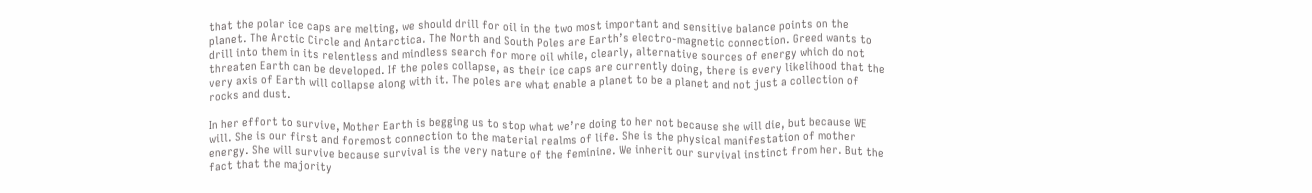that the polar ice caps are melting, we should drill for oil in the two most important and sensitive balance points on the planet. The Arctic Circle and Antarctica. The North and South Poles are Earth’s electro-magnetic connection. Greed wants to drill into them in its relentless and mindless search for more oil while, clearly, alternative sources of energy which do not threaten Earth can be developed. If the poles collapse, as their ice caps are currently doing, there is every likelihood that the very axis of Earth will collapse along with it. The poles are what enable a planet to be a planet and not just a collection of rocks and dust.

In her effort to survive, Mother Earth is begging us to stop what we’re doing to her not because she will die, but because WE will. She is our first and foremost connection to the material realms of life. She is the physical manifestation of mother energy. She will survive because survival is the very nature of the feminine. We inherit our survival instinct from her. But the fact that the majority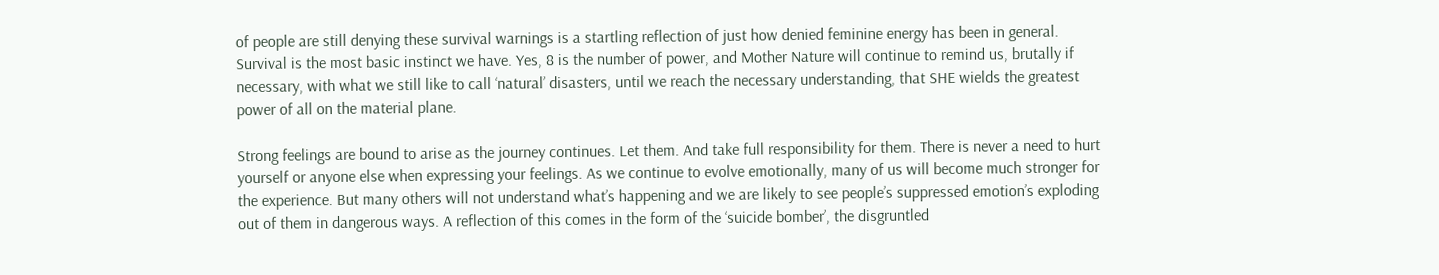of people are still denying these survival warnings is a startling reflection of just how denied feminine energy has been in general. Survival is the most basic instinct we have. Yes, 8 is the number of power, and Mother Nature will continue to remind us, brutally if necessary, with what we still like to call ‘natural’ disasters, until we reach the necessary understanding, that SHE wields the greatest power of all on the material plane.

Strong feelings are bound to arise as the journey continues. Let them. And take full responsibility for them. There is never a need to hurt yourself or anyone else when expressing your feelings. As we continue to evolve emotionally, many of us will become much stronger for the experience. But many others will not understand what’s happening and we are likely to see people’s suppressed emotion’s exploding out of them in dangerous ways. A reflection of this comes in the form of the ‘suicide bomber’, the disgruntled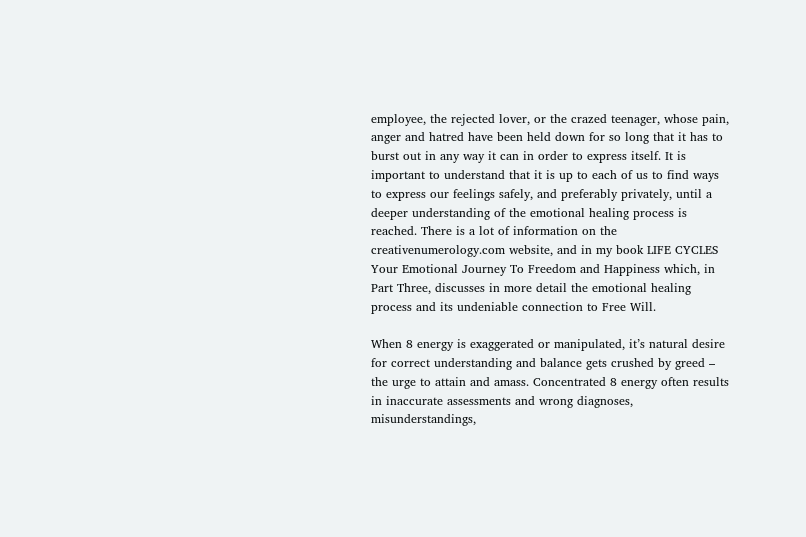employee, the rejected lover, or the crazed teenager, whose pain, anger and hatred have been held down for so long that it has to burst out in any way it can in order to express itself. It is important to understand that it is up to each of us to find ways to express our feelings safely, and preferably privately, until a deeper understanding of the emotional healing process is reached. There is a lot of information on the creativenumerology.com website, and in my book LIFE CYCLES Your Emotional Journey To Freedom and Happiness which, in Part Three, discusses in more detail the emotional healing process and its undeniable connection to Free Will.

When 8 energy is exaggerated or manipulated, it’s natural desire for correct understanding and balance gets crushed by greed – the urge to attain and amass. Concentrated 8 energy often results in inaccurate assessments and wrong diagnoses, misunderstandings,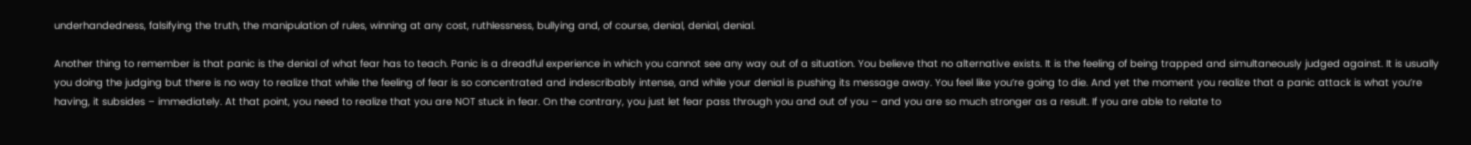underhandedness, falsifying the truth, the manipulation of rules, winning at any cost, ruthlessness, bullying and, of course, denial, denial, denial.

Another thing to remember is that panic is the denial of what fear has to teach. Panic is a dreadful experience in which you cannot see any way out of a situation. You believe that no alternative exists. It is the feeling of being trapped and simultaneously judged against. It is usually you doing the judging but there is no way to realize that while the feeling of fear is so concentrated and indescribably intense, and while your denial is pushing its message away. You feel like you’re going to die. And yet the moment you realize that a panic attack is what you’re having, it subsides – immediately. At that point, you need to realize that you are NOT stuck in fear. On the contrary, you just let fear pass through you and out of you – and you are so much stronger as a result. If you are able to relate to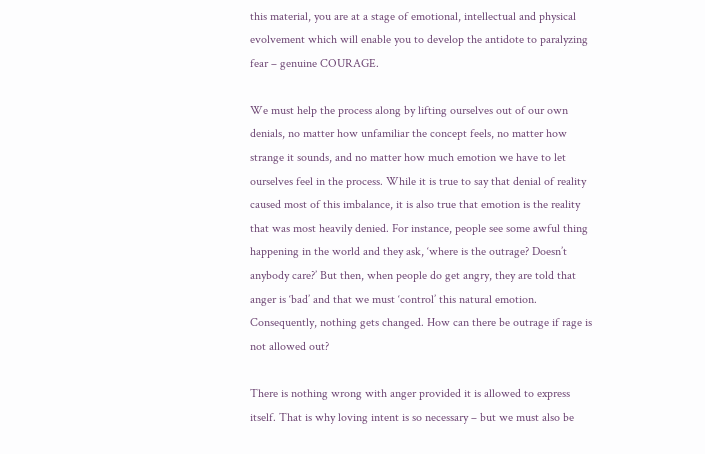this material, you are at a stage of emotional, intellectual and physical evolvement which will enable you to develop the antidote to paralyzing fear – genuine COURAGE.

We must help the process along by lifting ourselves out of our own denials, no matter how unfamiliar the concept feels, no matter how strange it sounds, and no matter how much emotion we have to let ourselves feel in the process. While it is true to say that denial of reality caused most of this imbalance, it is also true that emotion is the reality that was most heavily denied. For instance, people see some awful thing happening in the world and they ask, ‘where is the outrage? Doesn’t anybody care?’ But then, when people do get angry, they are told that anger is ‘bad’ and that we must ‘control’ this natural emotion. Consequently, nothing gets changed. How can there be outrage if rage is not allowed out?

There is nothing wrong with anger provided it is allowed to express itself. That is why loving intent is so necessary – but we must also be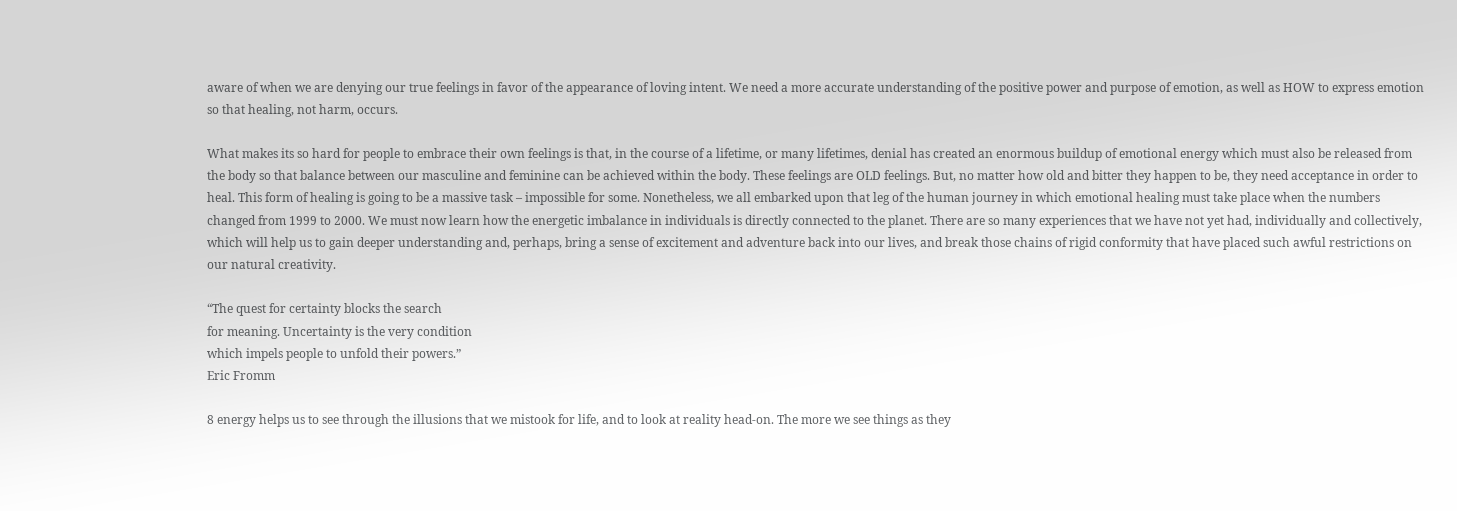aware of when we are denying our true feelings in favor of the appearance of loving intent. We need a more accurate understanding of the positive power and purpose of emotion, as well as HOW to express emotion so that healing, not harm, occurs.

What makes its so hard for people to embrace their own feelings is that, in the course of a lifetime, or many lifetimes, denial has created an enormous buildup of emotional energy which must also be released from the body so that balance between our masculine and feminine can be achieved within the body. These feelings are OLD feelings. But, no matter how old and bitter they happen to be, they need acceptance in order to heal. This form of healing is going to be a massive task – impossible for some. Nonetheless, we all embarked upon that leg of the human journey in which emotional healing must take place when the numbers changed from 1999 to 2000. We must now learn how the energetic imbalance in individuals is directly connected to the planet. There are so many experiences that we have not yet had, individually and collectively, which will help us to gain deeper understanding and, perhaps, bring a sense of excitement and adventure back into our lives, and break those chains of rigid conformity that have placed such awful restrictions on our natural creativity.

“The quest for certainty blocks the search
for meaning. Uncertainty is the very condition
which impels people to unfold their powers.”
Eric Fromm

8 energy helps us to see through the illusions that we mistook for life, and to look at reality head-on. The more we see things as they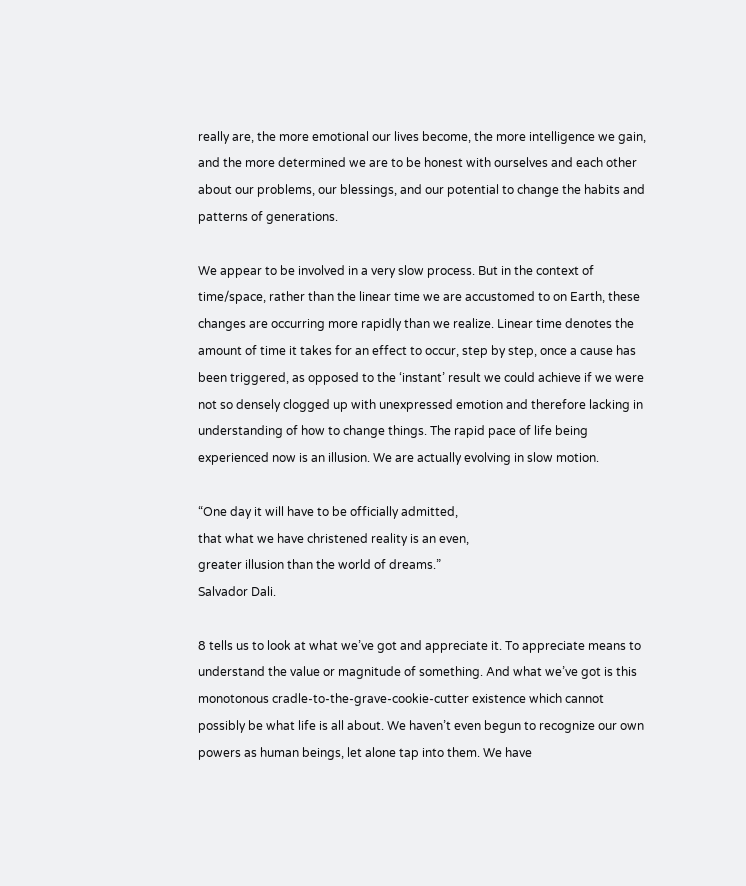really are, the more emotional our lives become, the more intelligence we gain, and the more determined we are to be honest with ourselves and each other about our problems, our blessings, and our potential to change the habits and patterns of generations.

We appear to be involved in a very slow process. But in the context of time/space, rather than the linear time we are accustomed to on Earth, these changes are occurring more rapidly than we realize. Linear time denotes the amount of time it takes for an effect to occur, step by step, once a cause has been triggered, as opposed to the ‘instant’ result we could achieve if we were not so densely clogged up with unexpressed emotion and therefore lacking in understanding of how to change things. The rapid pace of life being experienced now is an illusion. We are actually evolving in slow motion.

“One day it will have to be officially admitted,
that what we have christened reality is an even,
greater illusion than the world of dreams.”
Salvador Dali.

8 tells us to look at what we’ve got and appreciate it. To appreciate means to understand the value or magnitude of something. And what we’ve got is this monotonous cradle-to-the-grave-cookie-cutter existence which cannot possibly be what life is all about. We haven’t even begun to recognize our own powers as human beings, let alone tap into them. We have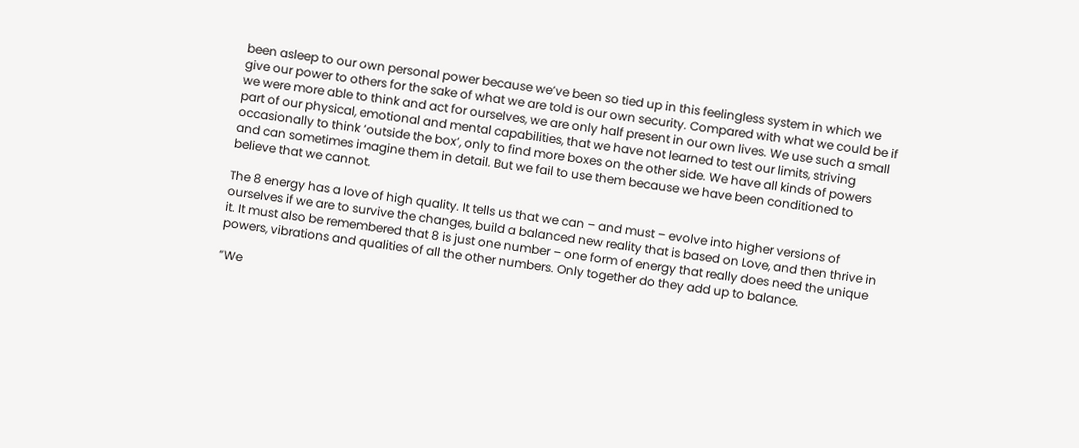been asleep to our own personal power because we’ve been so tied up in this feelingless system in which we give our power to others for the sake of what we are told is our own security. Compared with what we could be if we were more able to think and act for ourselves, we are only half present in our own lives. We use such a small part of our physical, emotional and mental capabilities, that we have not learned to test our limits, striving occasionally to think ‘outside the box’, only to find more boxes on the other side. We have all kinds of powers and can sometimes imagine them in detail. But we fail to use them because we have been conditioned to believe that we cannot.

The 8 energy has a love of high quality. It tells us that we can – and must – evolve into higher versions of ourselves if we are to survive the changes, build a balanced new reality that is based on Love, and then thrive in it. It must also be remembered that 8 is just one number – one form of energy that really does need the unique powers, vibrations and qualities of all the other numbers. Only together do they add up to balance.

“We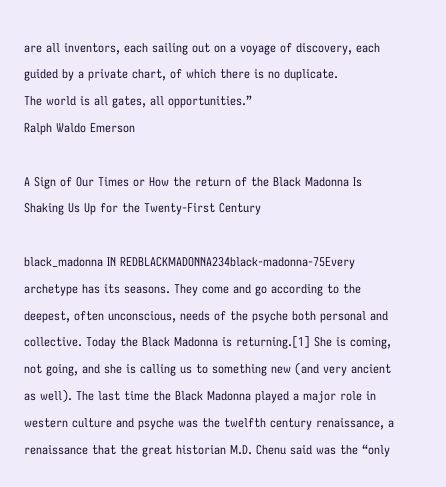are all inventors, each sailing out on a voyage of discovery, each guided by a private chart, of which there is no duplicate.
The world is all gates, all opportunities.”
Ralph Waldo Emerson

A Sign of Our Times or How the return of the Black Madonna Is Shaking Us Up for the Twenty-First Century

black_madonna IN REDBLACKMADONNA234black-madonna-75Every archetype has its seasons. They come and go according to the deepest, often unconscious, needs of the psyche both personal and collective. Today the Black Madonna is returning.[1] She is coming, not going, and she is calling us to something new (and very ancient as well). The last time the Black Madonna played a major role in western culture and psyche was the twelfth century renaissance, a renaissance that the great historian M.D. Chenu said was the “only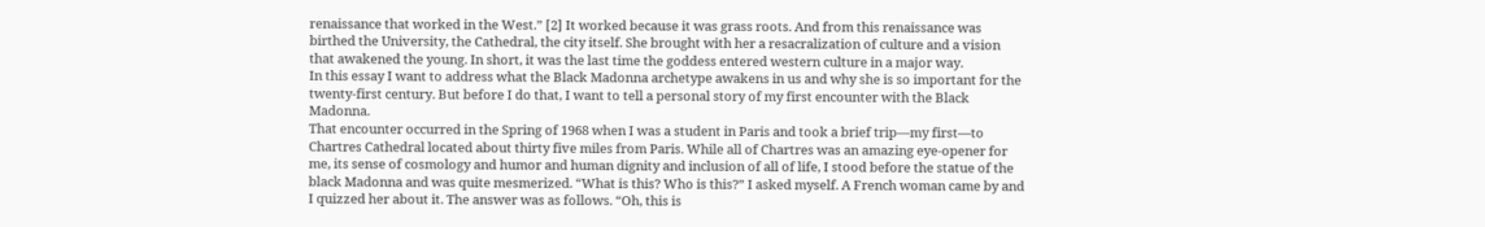renaissance that worked in the West.” [2] It worked because it was grass roots. And from this renaissance was birthed the University, the Cathedral, the city itself. She brought with her a resacralization of culture and a vision that awakened the young. In short, it was the last time the goddess entered western culture in a major way.
In this essay I want to address what the Black Madonna archetype awakens in us and why she is so important for the twenty-first century. But before I do that, I want to tell a personal story of my first encounter with the Black Madonna.
That encounter occurred in the Spring of 1968 when I was a student in Paris and took a brief trip—my first—to Chartres Cathedral located about thirty five miles from Paris. While all of Chartres was an amazing eye-opener for me, its sense of cosmology and humor and human dignity and inclusion of all of life, I stood before the statue of the black Madonna and was quite mesmerized. “What is this? Who is this?” I asked myself. A French woman came by and I quizzed her about it. The answer was as follows. “Oh, this is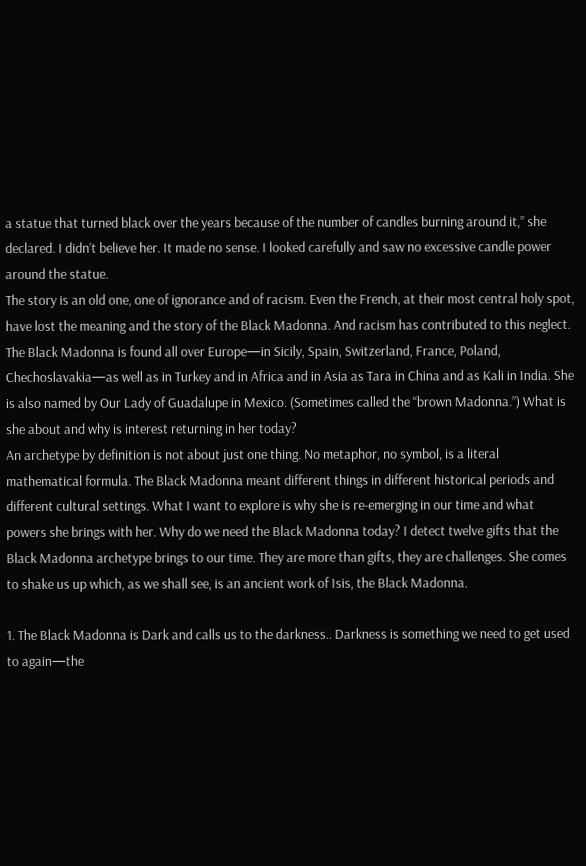a statue that turned black over the years because of the number of candles burning around it,” she declared. I didn’t believe her. It made no sense. I looked carefully and saw no excessive candle power around the statue.
The story is an old one, one of ignorance and of racism. Even the French, at their most central holy spot, have lost the meaning and the story of the Black Madonna. And racism has contributed to this neglect. The Black Madonna is found all over Europe—in Sicily, Spain, Switzerland, France, Poland, Chechoslavakia—as well as in Turkey and in Africa and in Asia as Tara in China and as Kali in India. She is also named by Our Lady of Guadalupe in Mexico. (Sometimes called the “brown Madonna.”) What is she about and why is interest returning in her today?
An archetype by definition is not about just one thing. No metaphor, no symbol, is a literal mathematical formula. The Black Madonna meant different things in different historical periods and different cultural settings. What I want to explore is why she is re-emerging in our time and what powers she brings with her. Why do we need the Black Madonna today? I detect twelve gifts that the Black Madonna archetype brings to our time. They are more than gifts, they are challenges. She comes to shake us up which, as we shall see, is an ancient work of Isis, the Black Madonna.

1. The Black Madonna is Dark and calls us to the darkness.. Darkness is something we need to get used to again—the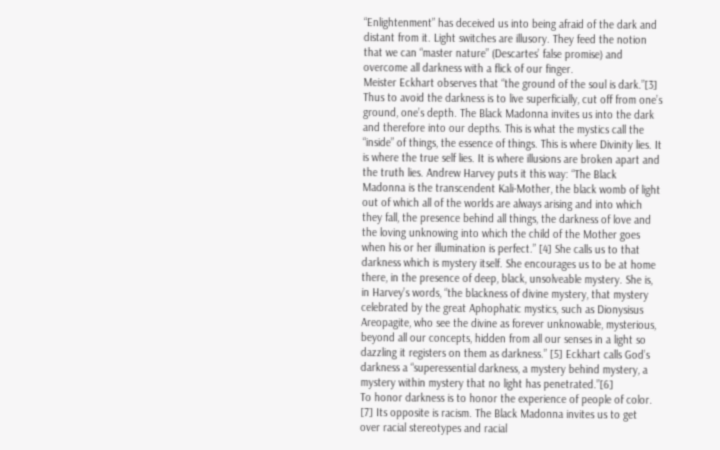“Enlightenment” has deceived us into being afraid of the dark and distant from it. Light switches are illusory. They feed the notion that we can “master nature” (Descartes’ false promise) and overcome all darkness with a flick of our finger.
Meister Eckhart observes that “the ground of the soul is dark.”[3] Thus to avoid the darkness is to live superficially, cut off from one’s ground, one’s depth. The Black Madonna invites us into the dark and therefore into our depths. This is what the mystics call the “inside” of things, the essence of things. This is where Divinity lies. It is where the true self lies. It is where illusions are broken apart and the truth lies. Andrew Harvey puts it this way: “The Black Madonna is the transcendent Kali-Mother, the black womb of light out of which all of the worlds are always arising and into which they fall, the presence behind all things, the darkness of love and the loving unknowing into which the child of the Mother goes when his or her illumination is perfect.” [4] She calls us to that darkness which is mystery itself. She encourages us to be at home there, in the presence of deep, black, unsolveable mystery. She is, in Harvey’s words, “the blackness of divine mystery, that mystery celebrated by the great Aphophatic mystics, such as Dionysisus Areopagite, who see the divine as forever unknowable, mysterious, beyond all our concepts, hidden from all our senses in a light so dazzling it registers on them as darkness.” [5] Eckhart calls God’s darkness a “superessential darkness, a mystery behind mystery, a mystery within mystery that no light has penetrated.”[6]
To honor darkness is to honor the experience of people of color. [7] Its opposite is racism. The Black Madonna invites us to get over racial stereotypes and racial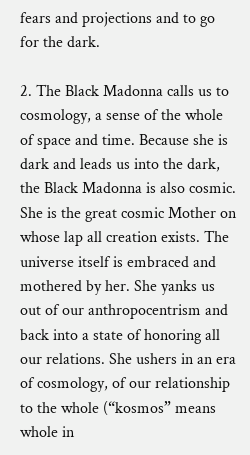fears and projections and to go for the dark.

2. The Black Madonna calls us to cosmology, a sense of the whole of space and time. Because she is dark and leads us into the dark, the Black Madonna is also cosmic. She is the great cosmic Mother on whose lap all creation exists. The universe itself is embraced and mothered by her. She yanks us out of our anthropocentrism and back into a state of honoring all our relations. She ushers in an era of cosmology, of our relationship to the whole (“kosmos” means whole in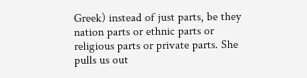Greek) instead of just parts, be they nation parts or ethnic parts or religious parts or private parts. She pulls us out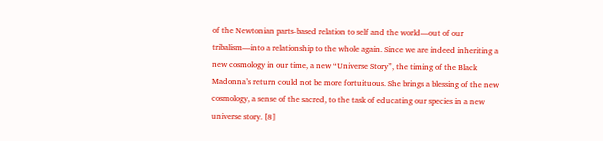of the Newtonian parts-based relation to self and the world—out of our tribalism—into a relationship to the whole again. Since we are indeed inheriting a new cosmology in our time, a new “Universe Story”, the timing of the Black Madonna’s return could not be more fortuituous. She brings a blessing of the new cosmology, a sense of the sacred, to the task of educating our species in a new universe story. [8]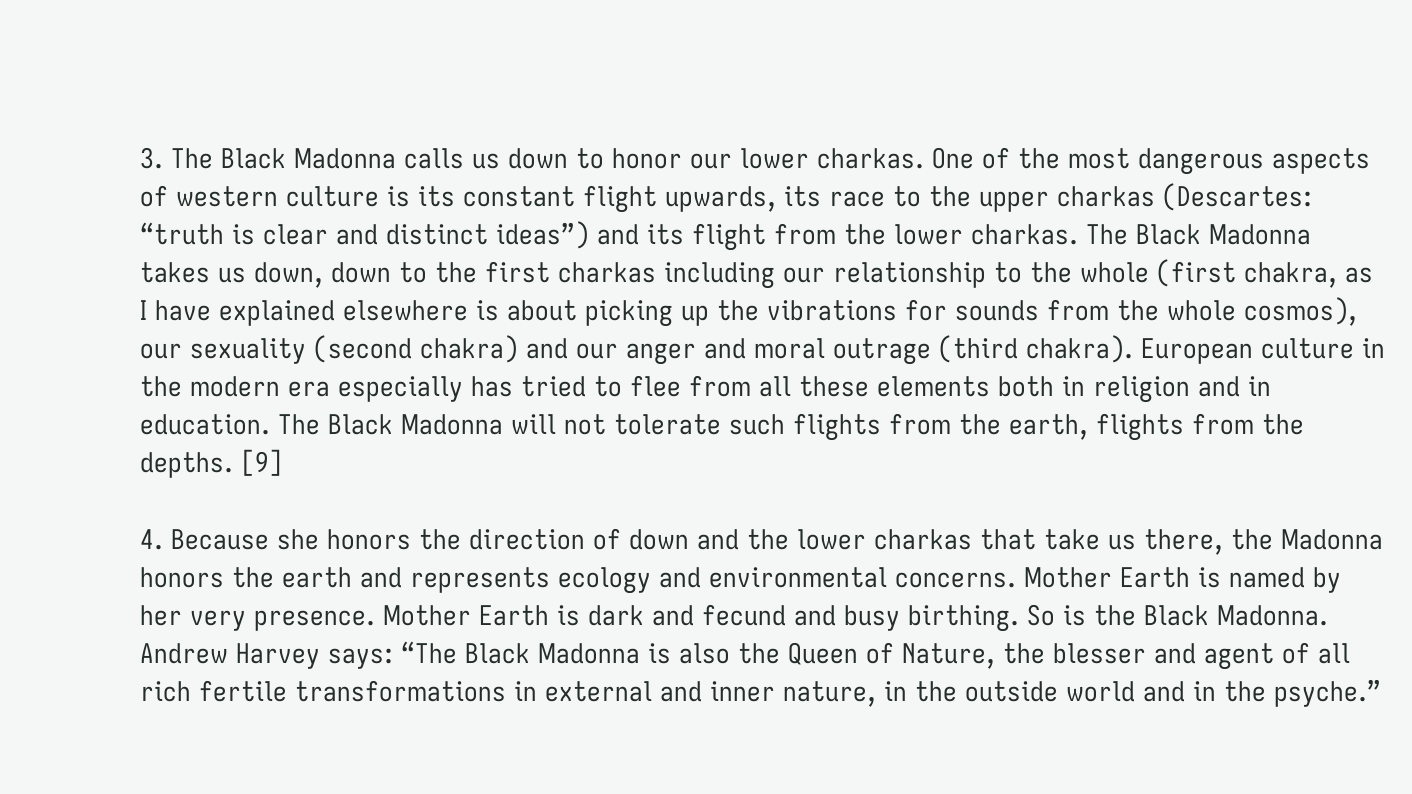3. The Black Madonna calls us down to honor our lower charkas. One of the most dangerous aspects of western culture is its constant flight upwards, its race to the upper charkas (Descartes: “truth is clear and distinct ideas”) and its flight from the lower charkas. The Black Madonna takes us down, down to the first charkas including our relationship to the whole (first chakra, as I have explained elsewhere is about picking up the vibrations for sounds from the whole cosmos), our sexuality (second chakra) and our anger and moral outrage (third chakra). European culture in the modern era especially has tried to flee from all these elements both in religion and in education. The Black Madonna will not tolerate such flights from the earth, flights from the depths. [9]

4. Because she honors the direction of down and the lower charkas that take us there, the Madonna honors the earth and represents ecology and environmental concerns. Mother Earth is named by her very presence. Mother Earth is dark and fecund and busy birthing. So is the Black Madonna. Andrew Harvey says: “The Black Madonna is also the Queen of Nature, the blesser and agent of all rich fertile transformations in external and inner nature, in the outside world and in the psyche.”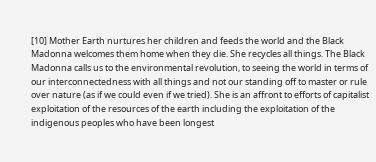[10] Mother Earth nurtures her children and feeds the world and the Black Madonna welcomes them home when they die. She recycles all things. The Black Madonna calls us to the environmental revolution, to seeing the world in terms of our interconnectedness with all things and not our standing off to master or rule over nature (as if we could even if we tried). She is an affront to efforts of capitalist exploitation of the resources of the earth including the exploitation of the indigenous peoples who have been longest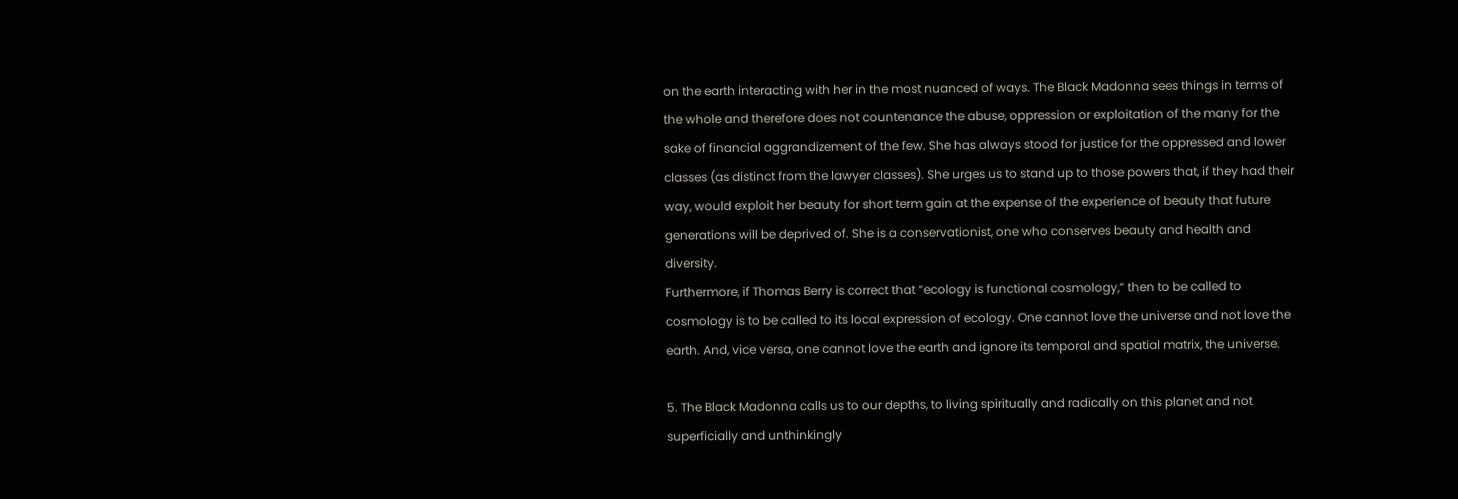on the earth interacting with her in the most nuanced of ways. The Black Madonna sees things in terms of the whole and therefore does not countenance the abuse, oppression or exploitation of the many for the sake of financial aggrandizement of the few. She has always stood for justice for the oppressed and lower classes (as distinct from the lawyer classes). She urges us to stand up to those powers that, if they had their way, would exploit her beauty for short term gain at the expense of the experience of beauty that future generations will be deprived of. She is a conservationist, one who conserves beauty and health and diversity.
Furthermore, if Thomas Berry is correct that “ecology is functional cosmology,” then to be called to cosmology is to be called to its local expression of ecology. One cannot love the universe and not love the earth. And, vice versa, one cannot love the earth and ignore its temporal and spatial matrix, the universe.

5. The Black Madonna calls us to our depths, to living spiritually and radically on this planet and not superficially and unthinkingly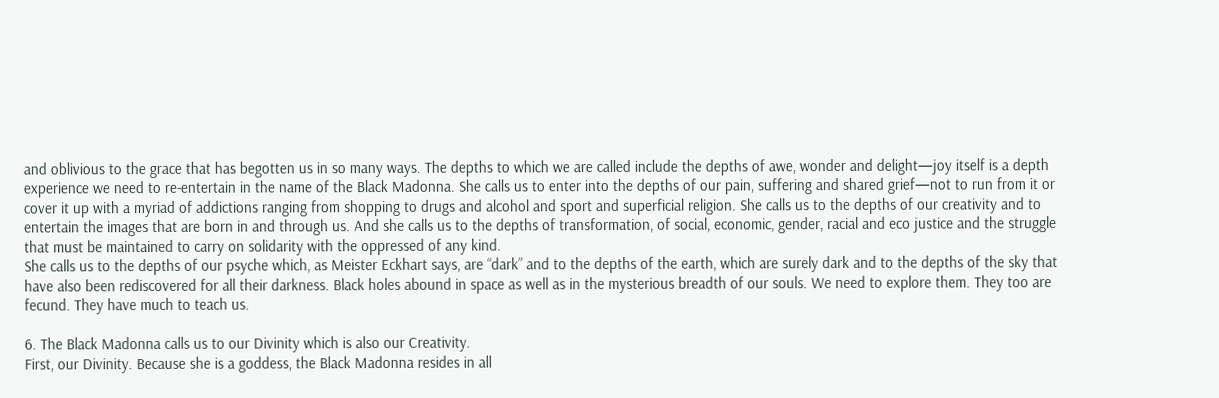and oblivious to the grace that has begotten us in so many ways. The depths to which we are called include the depths of awe, wonder and delight—joy itself is a depth experience we need to re-entertain in the name of the Black Madonna. She calls us to enter into the depths of our pain, suffering and shared grief—not to run from it or cover it up with a myriad of addictions ranging from shopping to drugs and alcohol and sport and superficial religion. She calls us to the depths of our creativity and to entertain the images that are born in and through us. And she calls us to the depths of transformation, of social, economic, gender, racial and eco justice and the struggle that must be maintained to carry on solidarity with the oppressed of any kind.
She calls us to the depths of our psyche which, as Meister Eckhart says, are “dark” and to the depths of the earth, which are surely dark and to the depths of the sky that have also been rediscovered for all their darkness. Black holes abound in space as well as in the mysterious breadth of our souls. We need to explore them. They too are fecund. They have much to teach us.

6. The Black Madonna calls us to our Divinity which is also our Creativity.
First, our Divinity. Because she is a goddess, the Black Madonna resides in all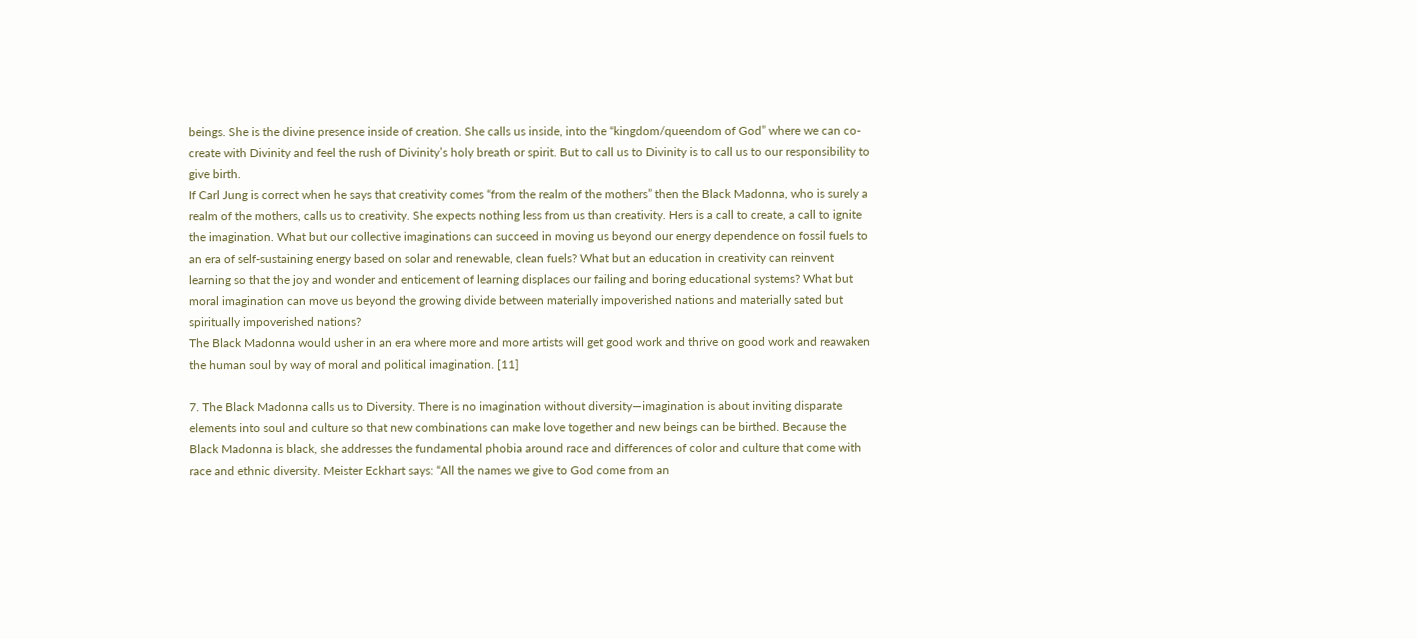beings. She is the divine presence inside of creation. She calls us inside, into the “kingdom/queendom of God” where we can co-create with Divinity and feel the rush of Divinity’s holy breath or spirit. But to call us to Divinity is to call us to our responsibility to give birth.
If Carl Jung is correct when he says that creativity comes “from the realm of the mothers” then the Black Madonna, who is surely a realm of the mothers, calls us to creativity. She expects nothing less from us than creativity. Hers is a call to create, a call to ignite the imagination. What but our collective imaginations can succeed in moving us beyond our energy dependence on fossil fuels to an era of self-sustaining energy based on solar and renewable, clean fuels? What but an education in creativity can reinvent learning so that the joy and wonder and enticement of learning displaces our failing and boring educational systems? What but moral imagination can move us beyond the growing divide between materially impoverished nations and materially sated but spiritually impoverished nations?
The Black Madonna would usher in an era where more and more artists will get good work and thrive on good work and reawaken the human soul by way of moral and political imagination. [11]

7. The Black Madonna calls us to Diversity. There is no imagination without diversity—imagination is about inviting disparate elements into soul and culture so that new combinations can make love together and new beings can be birthed. Because the Black Madonna is black, she addresses the fundamental phobia around race and differences of color and culture that come with race and ethnic diversity. Meister Eckhart says: “All the names we give to God come from an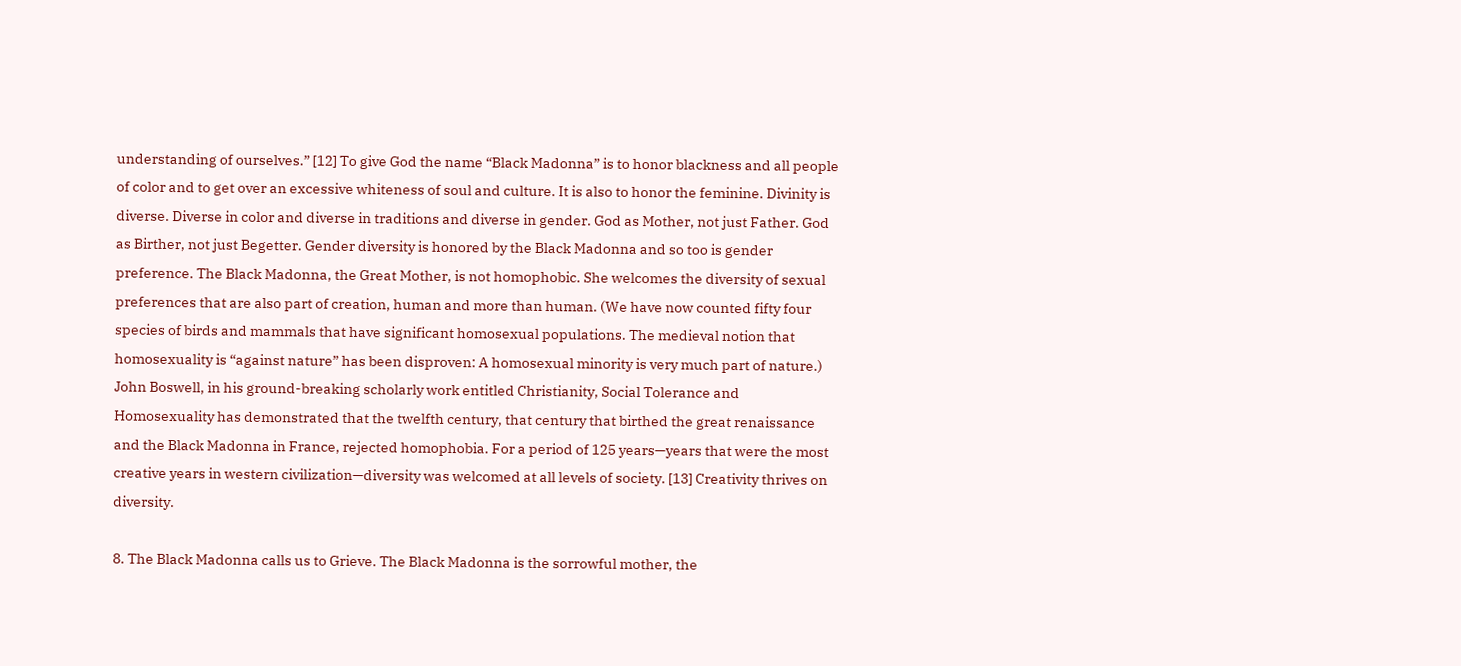understanding of ourselves.” [12] To give God the name “Black Madonna” is to honor blackness and all people of color and to get over an excessive whiteness of soul and culture. It is also to honor the feminine. Divinity is diverse. Diverse in color and diverse in traditions and diverse in gender. God as Mother, not just Father. God as Birther, not just Begetter. Gender diversity is honored by the Black Madonna and so too is gender preference. The Black Madonna, the Great Mother, is not homophobic. She welcomes the diversity of sexual preferences that are also part of creation, human and more than human. (We have now counted fifty four species of birds and mammals that have significant homosexual populations. The medieval notion that homosexuality is “against nature” has been disproven: A homosexual minority is very much part of nature.)
John Boswell, in his ground-breaking scholarly work entitled Christianity, Social Tolerance and Homosexuality has demonstrated that the twelfth century, that century that birthed the great renaissance and the Black Madonna in France, rejected homophobia. For a period of 125 years—years that were the most creative years in western civilization—diversity was welcomed at all levels of society. [13] Creativity thrives on diversity.

8. The Black Madonna calls us to Grieve. The Black Madonna is the sorrowful mother, the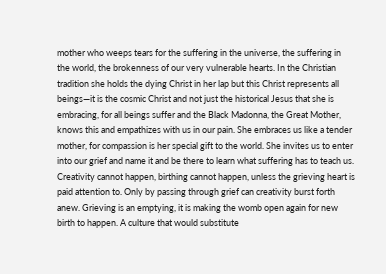mother who weeps tears for the suffering in the universe, the suffering in the world, the brokenness of our very vulnerable hearts. In the Christian tradition she holds the dying Christ in her lap but this Christ represents all beings—it is the cosmic Christ and not just the historical Jesus that she is embracing, for all beings suffer and the Black Madonna, the Great Mother, knows this and empathizes with us in our pain. She embraces us like a tender mother, for compassion is her special gift to the world. She invites us to enter into our grief and name it and be there to learn what suffering has to teach us. Creativity cannot happen, birthing cannot happen, unless the grieving heart is paid attention to. Only by passing through grief can creativity burst forth anew. Grieving is an emptying, it is making the womb open again for new birth to happen. A culture that would substitute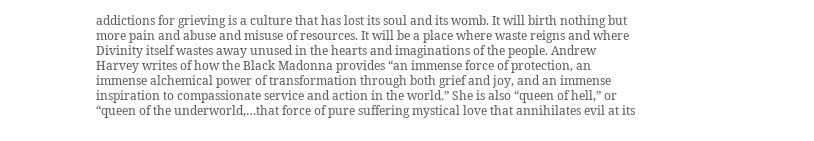addictions for grieving is a culture that has lost its soul and its womb. It will birth nothing but more pain and abuse and misuse of resources. It will be a place where waste reigns and where Divinity itself wastes away unused in the hearts and imaginations of the people. Andrew Harvey writes of how the Black Madonna provides “an immense force of protection, an immense alchemical power of transformation through both grief and joy, and an immense inspiration to compassionate service and action in the world.” She is also “queen of hell,” or “queen of the underworld,…that force of pure suffering mystical love that annihilates evil at its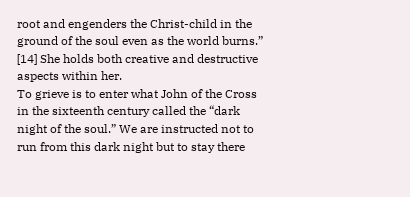root and engenders the Christ-child in the ground of the soul even as the world burns.” [14] She holds both creative and destructive aspects within her.
To grieve is to enter what John of the Cross in the sixteenth century called the “dark night of the soul.” We are instructed not to run from this dark night but to stay there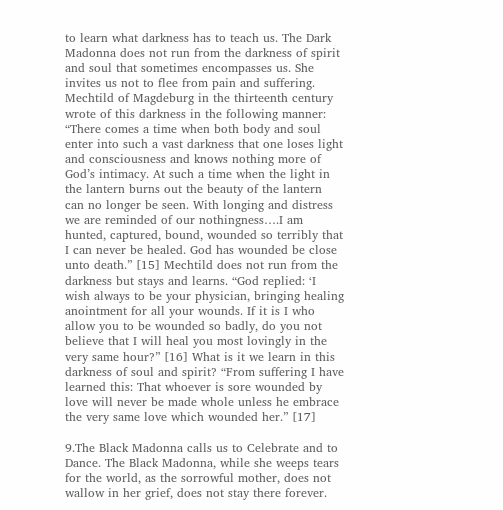to learn what darkness has to teach us. The Dark Madonna does not run from the darkness of spirit and soul that sometimes encompasses us. She invites us not to flee from pain and suffering. Mechtild of Magdeburg in the thirteenth century wrote of this darkness in the following manner: “There comes a time when both body and soul enter into such a vast darkness that one loses light and consciousness and knows nothing more of God’s intimacy. At such a time when the light in the lantern burns out the beauty of the lantern can no longer be seen. With longing and distress we are reminded of our nothingness….I am hunted, captured, bound, wounded so terribly that I can never be healed. God has wounded be close unto death.” [15] Mechtild does not run from the darkness but stays and learns. “God replied: ‘I wish always to be your physician, bringing healing anointment for all your wounds. If it is I who allow you to be wounded so badly, do you not believe that I will heal you most lovingly in the very same hour?” [16] What is it we learn in this darkness of soul and spirit? “From suffering I have learned this: That whoever is sore wounded by love will never be made whole unless he embrace the very same love which wounded her.” [17]

9.The Black Madonna calls us to Celebrate and to Dance. The Black Madonna, while she weeps tears for the world, as the sorrowful mother, does not wallow in her grief, does not stay there forever.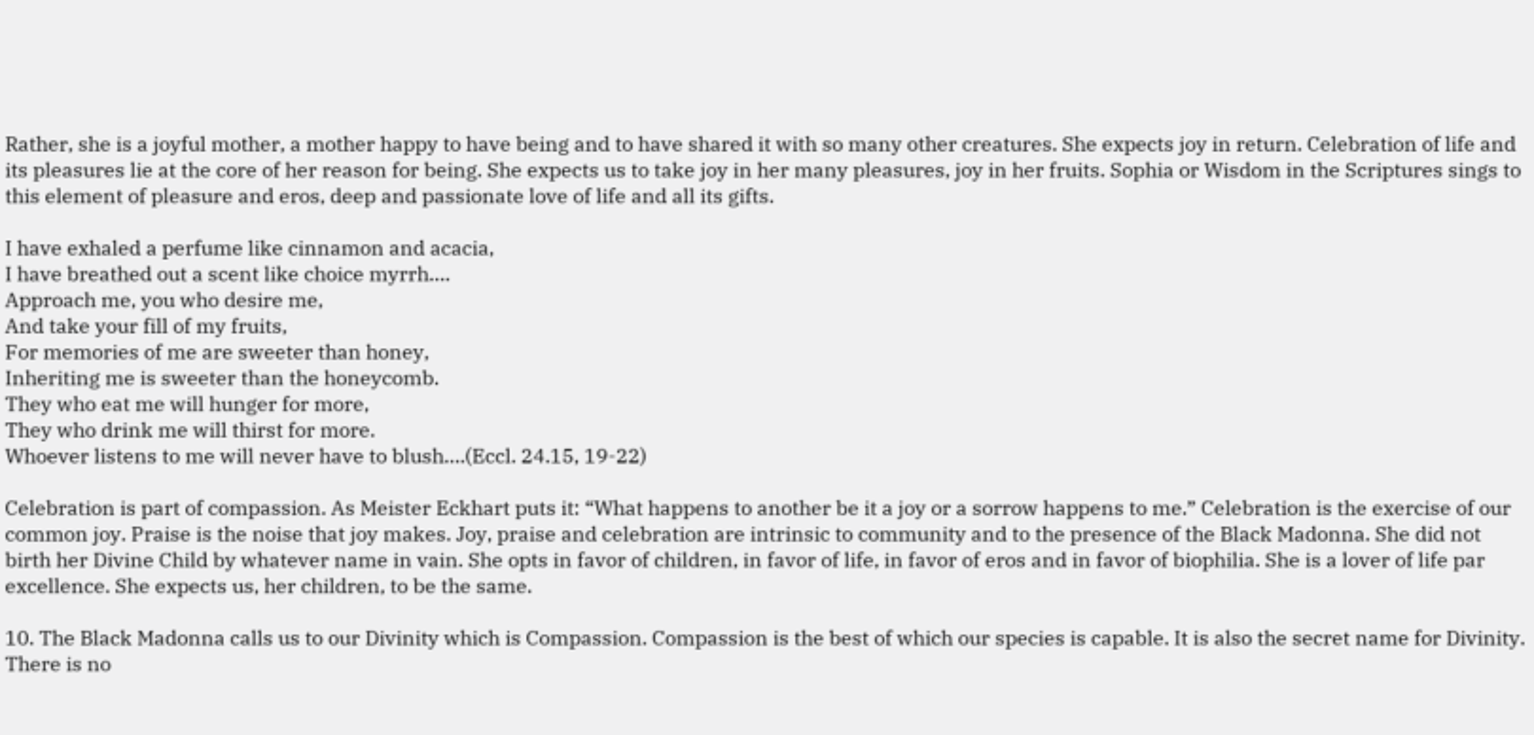Rather, she is a joyful mother, a mother happy to have being and to have shared it with so many other creatures. She expects joy in return. Celebration of life and its pleasures lie at the core of her reason for being. She expects us to take joy in her many pleasures, joy in her fruits. Sophia or Wisdom in the Scriptures sings to this element of pleasure and eros, deep and passionate love of life and all its gifts.

I have exhaled a perfume like cinnamon and acacia,
I have breathed out a scent like choice myrrh….
Approach me, you who desire me,
And take your fill of my fruits,
For memories of me are sweeter than honey,
Inheriting me is sweeter than the honeycomb.
They who eat me will hunger for more,
They who drink me will thirst for more.
Whoever listens to me will never have to blush….(Eccl. 24.15, 19-22)

Celebration is part of compassion. As Meister Eckhart puts it: “What happens to another be it a joy or a sorrow happens to me.” Celebration is the exercise of our common joy. Praise is the noise that joy makes. Joy, praise and celebration are intrinsic to community and to the presence of the Black Madonna. She did not birth her Divine Child by whatever name in vain. She opts in favor of children, in favor of life, in favor of eros and in favor of biophilia. She is a lover of life par excellence. She expects us, her children, to be the same.

10. The Black Madonna calls us to our Divinity which is Compassion. Compassion is the best of which our species is capable. It is also the secret name for Divinity. There is no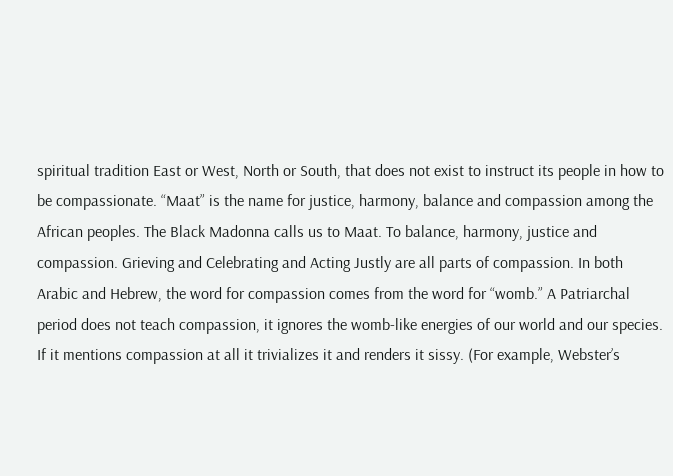spiritual tradition East or West, North or South, that does not exist to instruct its people in how to be compassionate. “Maat” is the name for justice, harmony, balance and compassion among the African peoples. The Black Madonna calls us to Maat. To balance, harmony, justice and compassion. Grieving and Celebrating and Acting Justly are all parts of compassion. In both Arabic and Hebrew, the word for compassion comes from the word for “womb.” A Patriarchal period does not teach compassion, it ignores the womb-like energies of our world and our species. If it mentions compassion at all it trivializes it and renders it sissy. (For example, Webster’s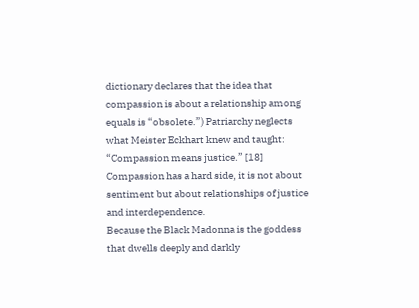dictionary declares that the idea that compassion is about a relationship among equals is “obsolete.”) Patriarchy neglects what Meister Eckhart knew and taught: “Compassion means justice.” [18] Compassion has a hard side, it is not about sentiment but about relationships of justice and interdependence.
Because the Black Madonna is the goddess that dwells deeply and darkly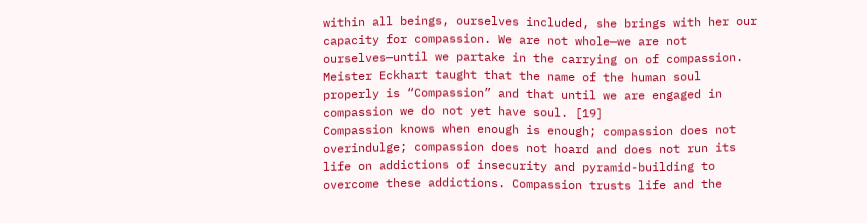within all beings, ourselves included, she brings with her our capacity for compassion. We are not whole—we are not ourselves—until we partake in the carrying on of compassion. Meister Eckhart taught that the name of the human soul properly is “Compassion” and that until we are engaged in compassion we do not yet have soul. [19]
Compassion knows when enough is enough; compassion does not overindulge; compassion does not hoard and does not run its life on addictions of insecurity and pyramid-building to overcome these addictions. Compassion trusts life and the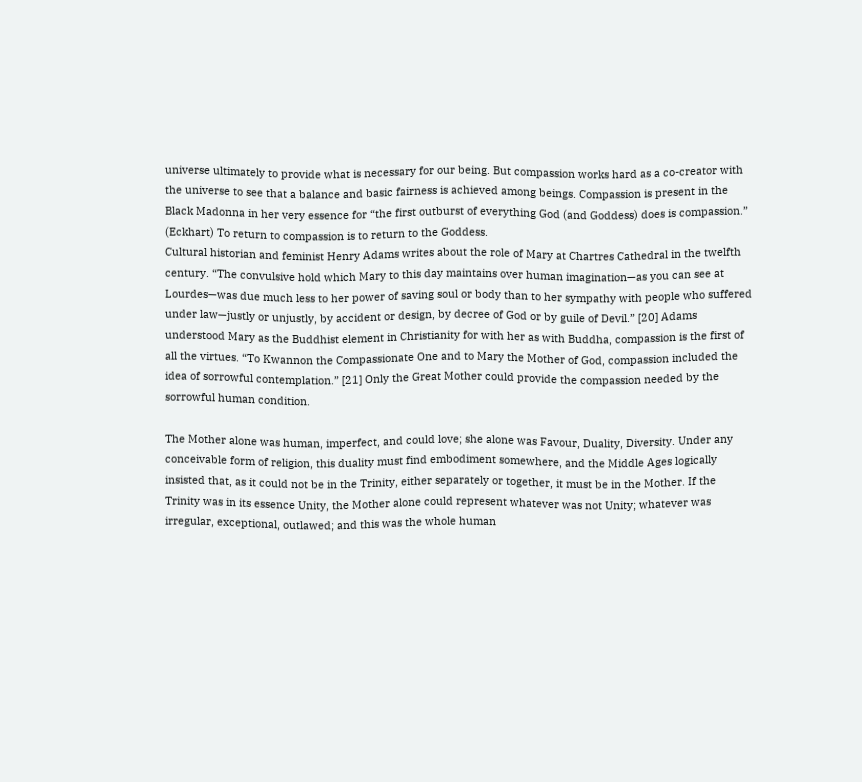universe ultimately to provide what is necessary for our being. But compassion works hard as a co-creator with the universe to see that a balance and basic fairness is achieved among beings. Compassion is present in the Black Madonna in her very essence for “the first outburst of everything God (and Goddess) does is compassion.” (Eckhart) To return to compassion is to return to the Goddess.
Cultural historian and feminist Henry Adams writes about the role of Mary at Chartres Cathedral in the twelfth century. “The convulsive hold which Mary to this day maintains over human imagination—as you can see at Lourdes—was due much less to her power of saving soul or body than to her sympathy with people who suffered under law—justly or unjustly, by accident or design, by decree of God or by guile of Devil.” [20] Adams understood Mary as the Buddhist element in Christianity for with her as with Buddha, compassion is the first of all the virtues. “To Kwannon the Compassionate One and to Mary the Mother of God, compassion included the idea of sorrowful contemplation.” [21] Only the Great Mother could provide the compassion needed by the sorrowful human condition.

The Mother alone was human, imperfect, and could love; she alone was Favour, Duality, Diversity. Under any conceivable form of religion, this duality must find embodiment somewhere, and the Middle Ages logically insisted that, as it could not be in the Trinity, either separately or together, it must be in the Mother. If the Trinity was in its essence Unity, the Mother alone could represent whatever was not Unity; whatever was irregular, exceptional, outlawed; and this was the whole human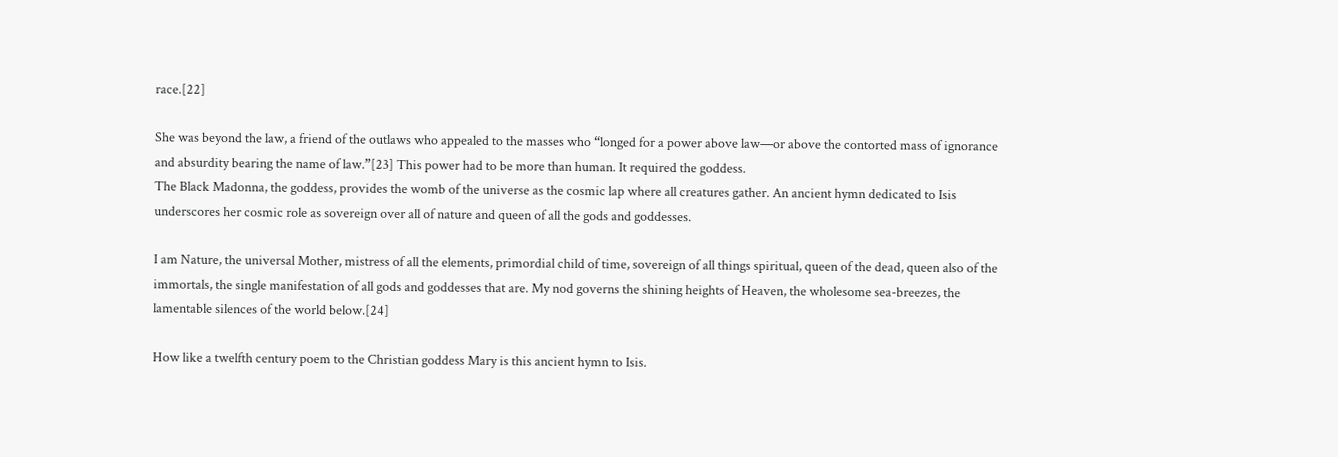race.[22]

She was beyond the law, a friend of the outlaws who appealed to the masses who “longed for a power above law—or above the contorted mass of ignorance and absurdity bearing the name of law.”[23] This power had to be more than human. It required the goddess.
The Black Madonna, the goddess, provides the womb of the universe as the cosmic lap where all creatures gather. An ancient hymn dedicated to Isis underscores her cosmic role as sovereign over all of nature and queen of all the gods and goddesses.

I am Nature, the universal Mother, mistress of all the elements, primordial child of time, sovereign of all things spiritual, queen of the dead, queen also of the immortals, the single manifestation of all gods and goddesses that are. My nod governs the shining heights of Heaven, the wholesome sea-breezes, the lamentable silences of the world below.[24]

How like a twelfth century poem to the Christian goddess Mary is this ancient hymn to Isis.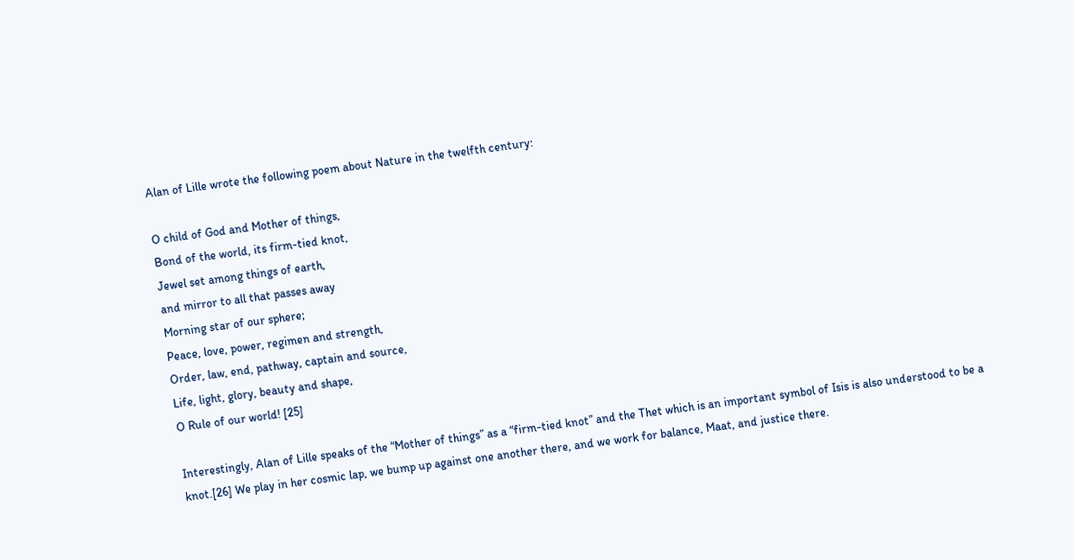Alan of Lille wrote the following poem about Nature in the twelfth century:

O child of God and Mother of things,
Bond of the world, its firm-tied knot,
Jewel set among things of earth,
and mirror to all that passes away
Morning star of our sphere;
Peace, love, power, regimen and strength,
Order, law, end, pathway, captain and source,
Life, light, glory, beauty and shape,
O Rule of our world! [25]

Interestingly, Alan of Lille speaks of the “Mother of things” as a “firm-tied knot” and the Thet which is an important symbol of Isis is also understood to be a knot.[26] We play in her cosmic lap, we bump up against one another there, and we work for balance, Maat, and justice there.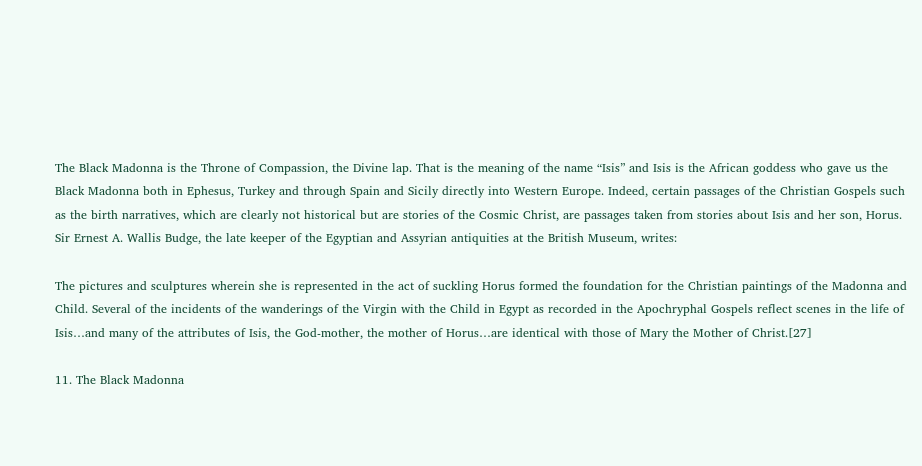The Black Madonna is the Throne of Compassion, the Divine lap. That is the meaning of the name “Isis” and Isis is the African goddess who gave us the Black Madonna both in Ephesus, Turkey and through Spain and Sicily directly into Western Europe. Indeed, certain passages of the Christian Gospels such as the birth narratives, which are clearly not historical but are stories of the Cosmic Christ, are passages taken from stories about Isis and her son, Horus. Sir Ernest A. Wallis Budge, the late keeper of the Egyptian and Assyrian antiquities at the British Museum, writes:

The pictures and sculptures wherein she is represented in the act of suckling Horus formed the foundation for the Christian paintings of the Madonna and Child. Several of the incidents of the wanderings of the Virgin with the Child in Egypt as recorded in the Apochryphal Gospels reflect scenes in the life of Isis…and many of the attributes of Isis, the God-mother, the mother of Horus…are identical with those of Mary the Mother of Christ.[27]

11. The Black Madonna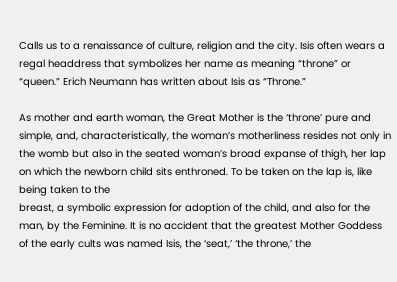Calls us to a renaissance of culture, religion and the city. Isis often wears a regal headdress that symbolizes her name as meaning “throne” or “queen.” Erich Neumann has written about Isis as “Throne.”

As mother and earth woman, the Great Mother is the ‘throne’ pure and simple, and, characteristically, the woman’s motherliness resides not only in the womb but also in the seated woman’s broad expanse of thigh, her lap on which the newborn child sits enthroned. To be taken on the lap is, like being taken to the
breast, a symbolic expression for adoption of the child, and also for the man, by the Feminine. It is no accident that the greatest Mother Goddess of the early cults was named Isis, the ‘seat,’ ‘the throne,’ the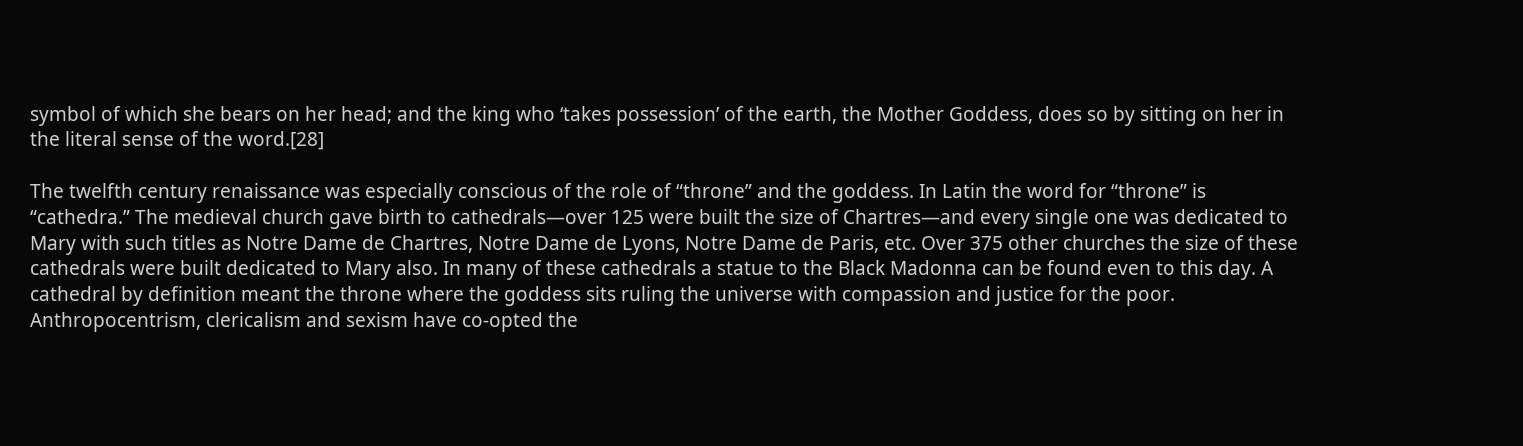symbol of which she bears on her head; and the king who ‘takes possession’ of the earth, the Mother Goddess, does so by sitting on her in the literal sense of the word.[28]

The twelfth century renaissance was especially conscious of the role of “throne” and the goddess. In Latin the word for “throne” is “cathedra.” The medieval church gave birth to cathedrals—over 125 were built the size of Chartres—and every single one was dedicated to Mary with such titles as Notre Dame de Chartres, Notre Dame de Lyons, Notre Dame de Paris, etc. Over 375 other churches the size of these cathedrals were built dedicated to Mary also. In many of these cathedrals a statue to the Black Madonna can be found even to this day. A cathedral by definition meant the throne where the goddess sits ruling the universe with compassion and justice for the poor. Anthropocentrism, clericalism and sexism have co-opted the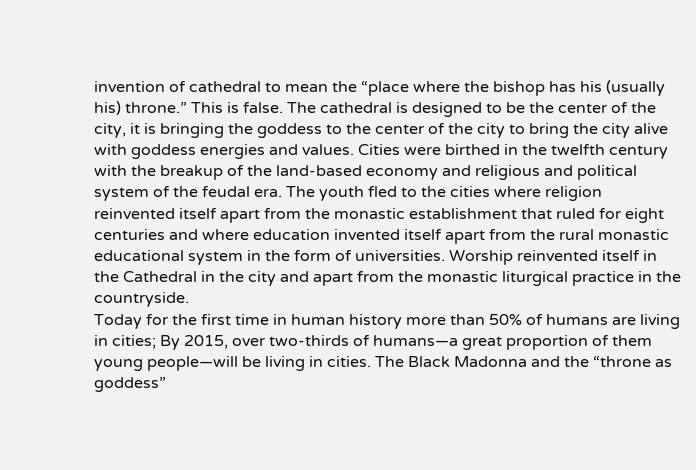invention of cathedral to mean the “place where the bishop has his (usually his) throne.” This is false. The cathedral is designed to be the center of the city, it is bringing the goddess to the center of the city to bring the city alive with goddess energies and values. Cities were birthed in the twelfth century with the breakup of the land-based economy and religious and political system of the feudal era. The youth fled to the cities where religion reinvented itself apart from the monastic establishment that ruled for eight centuries and where education invented itself apart from the rural monastic educational system in the form of universities. Worship reinvented itself in the Cathedral in the city and apart from the monastic liturgical practice in the countryside.
Today for the first time in human history more than 50% of humans are living in cities; By 2015, over two-thirds of humans—a great proportion of them young people—will be living in cities. The Black Madonna and the “throne as goddess”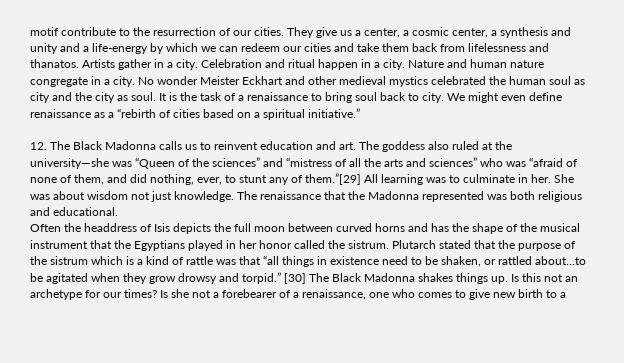motif contribute to the resurrection of our cities. They give us a center, a cosmic center, a synthesis and unity and a life-energy by which we can redeem our cities and take them back from lifelessness and thanatos. Artists gather in a city. Celebration and ritual happen in a city. Nature and human nature congregate in a city. No wonder Meister Eckhart and other medieval mystics celebrated the human soul as city and the city as soul. It is the task of a renaissance to bring soul back to city. We might even define renaissance as a “rebirth of cities based on a spiritual initiative.”

12. The Black Madonna calls us to reinvent education and art. The goddess also ruled at the university—she was “Queen of the sciences” and “mistress of all the arts and sciences” who was “afraid of none of them, and did nothing, ever, to stunt any of them.”[29] All learning was to culminate in her. She was about wisdom not just knowledge. The renaissance that the Madonna represented was both religious and educational.
Often the headdress of Isis depicts the full moon between curved horns and has the shape of the musical instrument that the Egyptians played in her honor called the sistrum. Plutarch stated that the purpose of the sistrum which is a kind of rattle was that “all things in existence need to be shaken, or rattled about…to be agitated when they grow drowsy and torpid.” [30] The Black Madonna shakes things up. Is this not an archetype for our times? Is she not a forebearer of a renaissance, one who comes to give new birth to a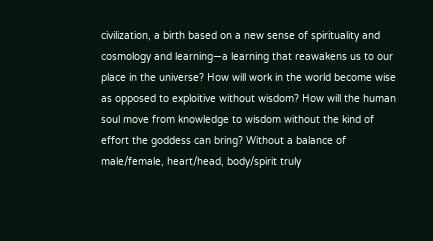civilization, a birth based on a new sense of spirituality and cosmology and learning—a learning that reawakens us to our place in the universe? How will work in the world become wise as opposed to exploitive without wisdom? How will the human soul move from knowledge to wisdom without the kind of effort the goddess can bring? Without a balance of male/female, heart/head, body/spirit truly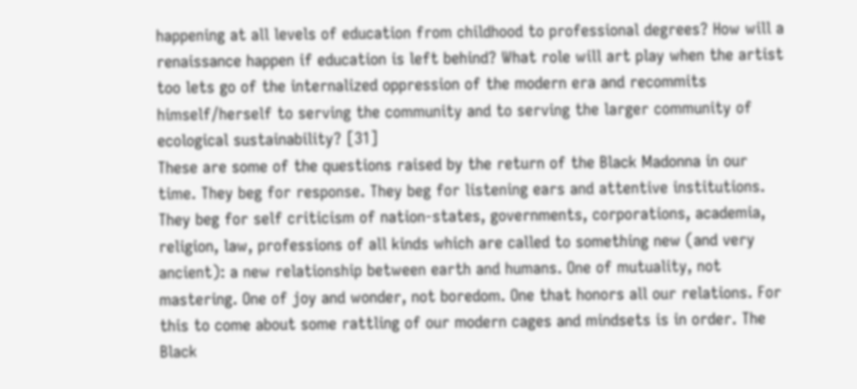happening at all levels of education from childhood to professional degrees? How will a renaissance happen if education is left behind? What role will art play when the artist too lets go of the internalized oppression of the modern era and recommits himself/herself to serving the community and to serving the larger community of ecological sustainability? [31]
These are some of the questions raised by the return of the Black Madonna in our time. They beg for response. They beg for listening ears and attentive institutions. They beg for self criticism of nation-states, governments, corporations, academia, religion, law, professions of all kinds which are called to something new (and very ancient): a new relationship between earth and humans. One of mutuality, not mastering. One of joy and wonder, not boredom. One that honors all our relations. For this to come about some rattling of our modern cages and mindsets is in order. The Black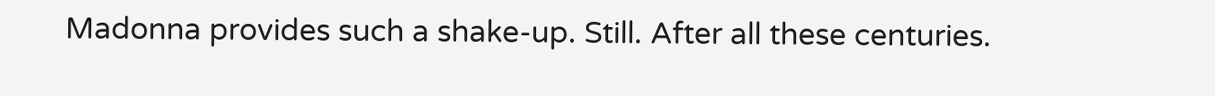Madonna provides such a shake-up. Still. After all these centuries.